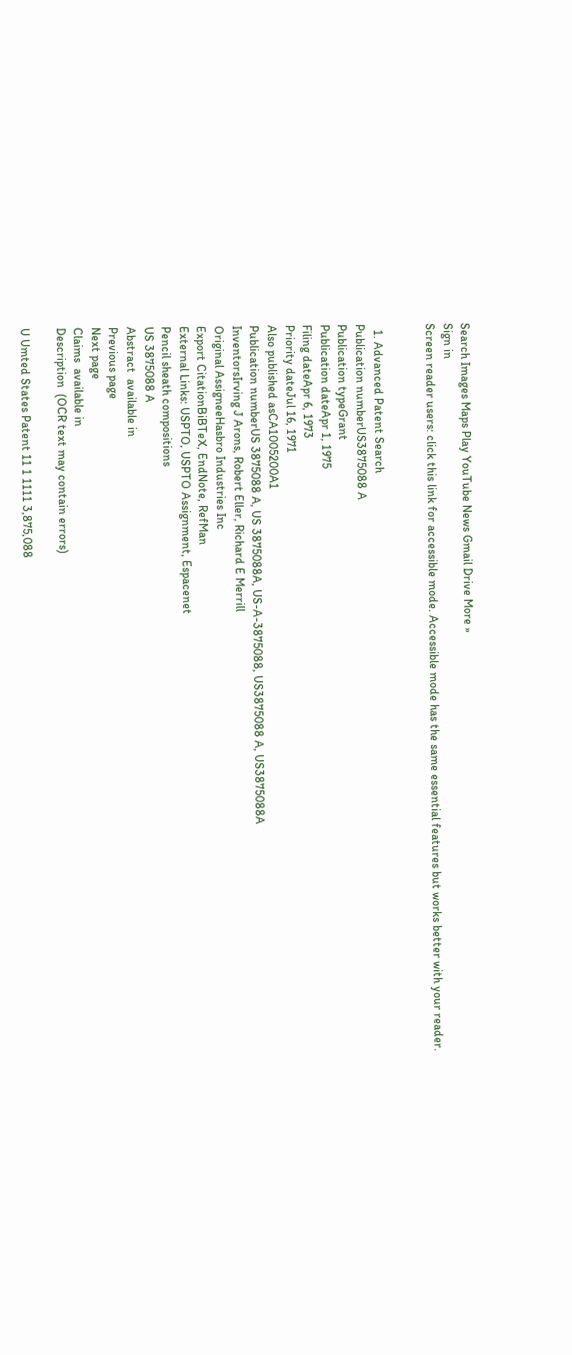Search Images Maps Play YouTube News Gmail Drive More »
Sign in
Screen reader users: click this link for accessible mode. Accessible mode has the same essential features but works better with your reader.


  1. Advanced Patent Search
Publication numberUS3875088 A
Publication typeGrant
Publication dateApr 1, 1975
Filing dateApr 6, 1973
Priority dateJul 16, 1971
Also published asCA1005200A1
Publication numberUS 3875088 A, US 3875088A, US-A-3875088, US3875088 A, US3875088A
InventorsIrving J Arons, Robert Eller, Richard E Merrill
Original AssigneeHasbro Industries Inc
Export CitationBiBTeX, EndNote, RefMan
External Links: USPTO, USPTO Assignment, Espacenet
Pencil sheath compositions
US 3875088 A
Abstract  available in
Previous page
Next page
Claims  available in
Description  (OCR text may contain errors)

U Umted States Patent 11 1 1111 3,875,088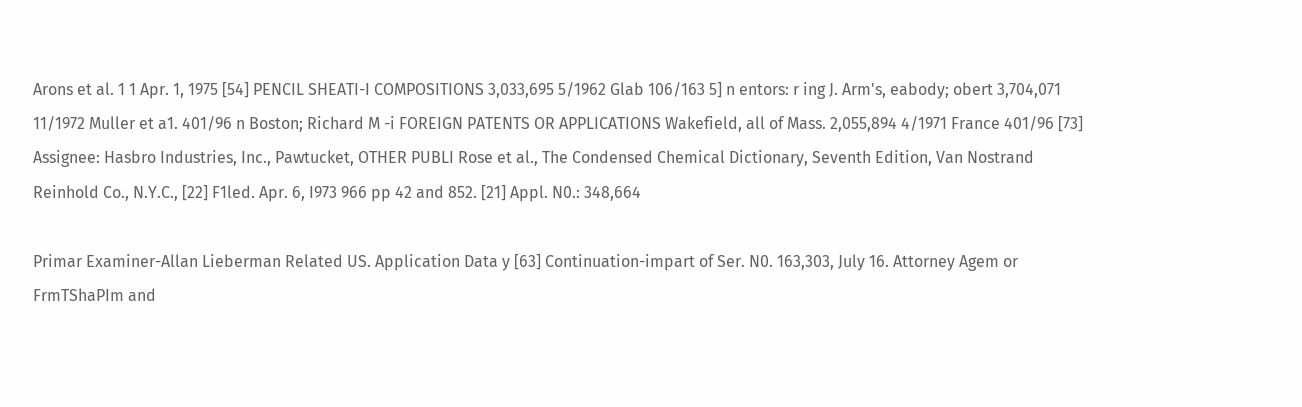Arons et al. 1 1 Apr. 1, 1975 [54] PENCIL SHEATI-I COMPOSITIONS 3,033,695 5/1962 Glab 106/163 5] n entors: r ing J. Arm's, eabody; obert 3,704,071 11/1972 Muller et a1. 401/96 n Boston; Richard M -i FOREIGN PATENTS OR APPLICATIONS Wakefield, all of Mass. 2,055,894 4/1971 France 401/96 [73] Assignee: Hasbro Industries, Inc., Pawtucket, OTHER PUBLI Rose et al., The Condensed Chemical Dictionary, Seventh Edition, Van Nostrand Reinhold Co., N.Y.C., [22] F1led. Apr. 6, I973 966 pp 42 and 852. [21] Appl. N0.: 348,664

Primar Examiner-Allan Lieberman Related US. Application Data y [63] Continuation-impart of Ser. N0. 163,303, July 16. Attorney Agem or FrmTShaPIm and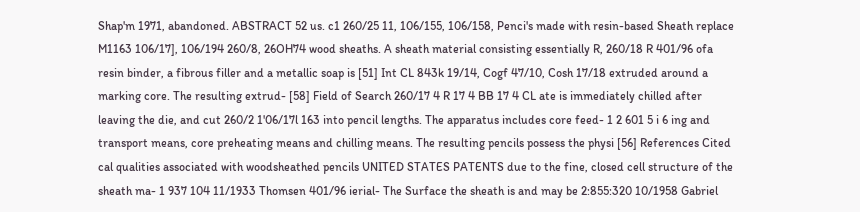Shap'm 1971, abandoned. ABSTRACT 52 us. c1 260/25 11, 106/155, 106/158, Penci's made with resin-based Sheath replace M1163 106/17], 106/194 260/8, 26OH74 wood sheaths. A sheath material consisting essentially R, 260/18 R 401/96 ofa resin binder, a fibrous filler and a metallic soap is [51] Int CL 843k 19/14, Cogf 47/10, Cosh 17/18 extruded around a marking core. The resulting extrud- [58] Field of Search 260/17 4 R 17 4 BB 17 4 CL ate is immediately chilled after leaving the die, and cut 260/2 1'06/17l 163 into pencil lengths. The apparatus includes core feed- 1 2 601 5 i 6 ing and transport means, core preheating means and chilling means. The resulting pencils possess the physi [56] References Cited cal qualities associated with woodsheathed pencils UNITED STATES PATENTS due to the fine, closed cell structure of the sheath ma- 1 937 104 11/1933 Thomsen 401/96 ierial- The Surface the sheath is and may be 2:855:320 10/1958 Gabriel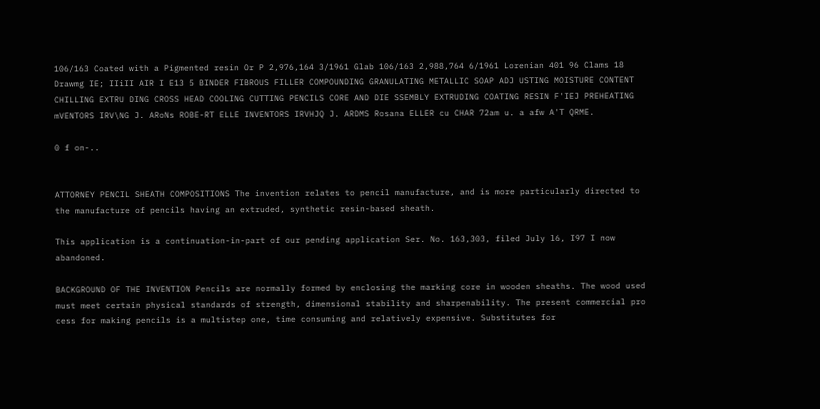106/163 Coated with a Pigmented resin Or P 2,976,164 3/1961 Glab 106/163 2,988,764 6/1961 Lorenian 401 96 Clams 18 Drawmg IE; IIiII AIR I E13 5 BINDER FIBROUS FILLER COMPOUNDING GRANULATING METALLIC SOAP ADJ USTING MOISTURE CONTENT CHILLING EXTRU DING CROSS HEAD COOLING CUTTING PENCILS CORE AND DIE SSEMBLY EXTRUDING COATING RESIN F'IEJ PREHEATING mVENTORS IRV\NG J. ARoNs ROBE-RT ELLE INVENTORS IRVHJQ J. ARDMS Rosana ELLER cu CHAR 72am u. a afw A'T QRME.

0 f on-..


ATTORNEY PENCIL SHEATH COMPOSITIONS The invention relates to pencil manufacture, and is more particularly directed to the manufacture of pencils having an extruded, synthetic resin-based sheath.

This application is a continuation-in-part of our pending application Ser. No. 163,303, filed July l6, I97 I now abandoned.

BACKGROUND OF THE INVENTION Pencils are normally formed by enclosing the marking core in wooden sheaths. The wood used must meet certain physical standards of strength, dimensional stability and sharpenability. The present commercial pro cess for making pencils is a multistep one, time consuming and relatively expensive. Substitutes for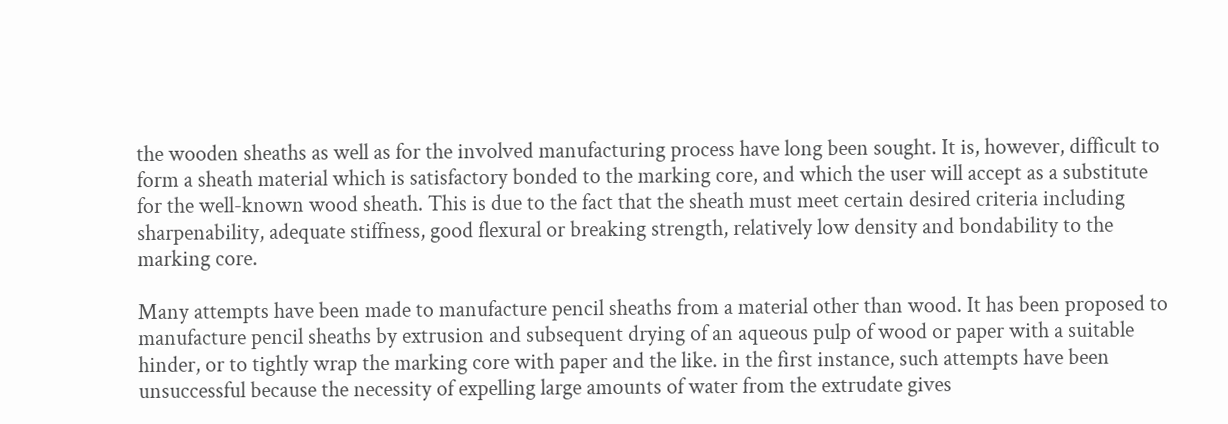the wooden sheaths as well as for the involved manufacturing process have long been sought. It is, however, difficult to form a sheath material which is satisfactory bonded to the marking core, and which the user will accept as a substitute for the well-known wood sheath. This is due to the fact that the sheath must meet certain desired criteria including sharpenability, adequate stiffness, good flexural or breaking strength, relatively low density and bondability to the marking core.

Many attempts have been made to manufacture pencil sheaths from a material other than wood. It has been proposed to manufacture pencil sheaths by extrusion and subsequent drying of an aqueous pulp of wood or paper with a suitable hinder, or to tightly wrap the marking core with paper and the like. in the first instance, such attempts have been unsuccessful because the necessity of expelling large amounts of water from the extrudate gives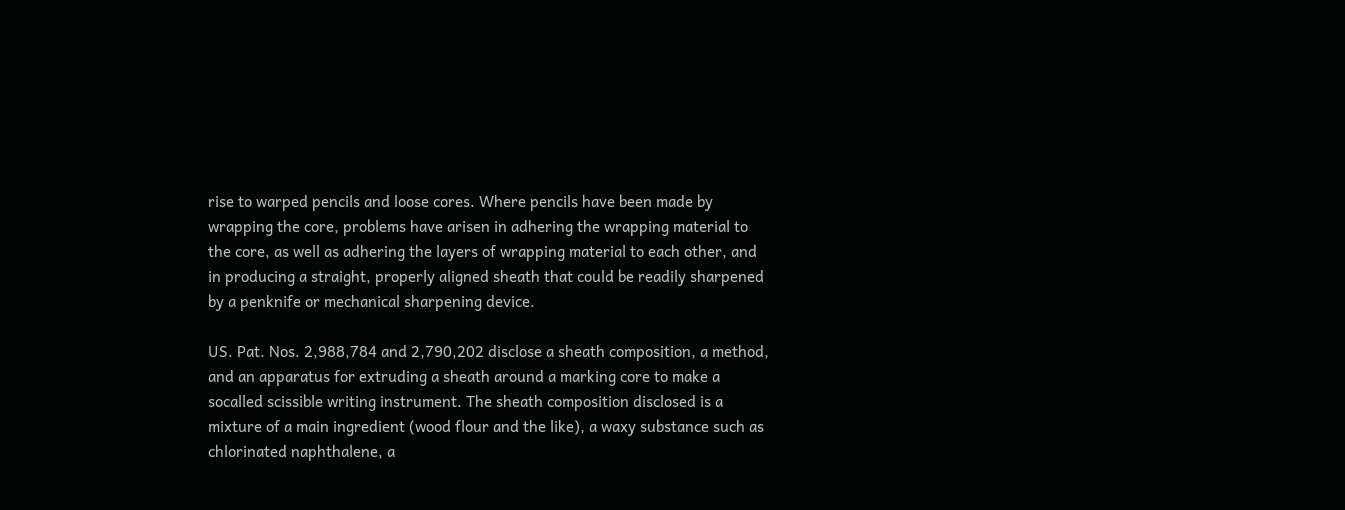rise to warped pencils and loose cores. Where pencils have been made by wrapping the core, problems have arisen in adhering the wrapping material to the core, as well as adhering the layers of wrapping material to each other, and in producing a straight, properly aligned sheath that could be readily sharpened by a penknife or mechanical sharpening device.

US. Pat. Nos. 2,988,784 and 2,790,202 disclose a sheath composition, a method, and an apparatus for extruding a sheath around a marking core to make a socalled scissible writing instrument. The sheath composition disclosed is a mixture of a main ingredient (wood flour and the like), a waxy substance such as chlorinated naphthalene, a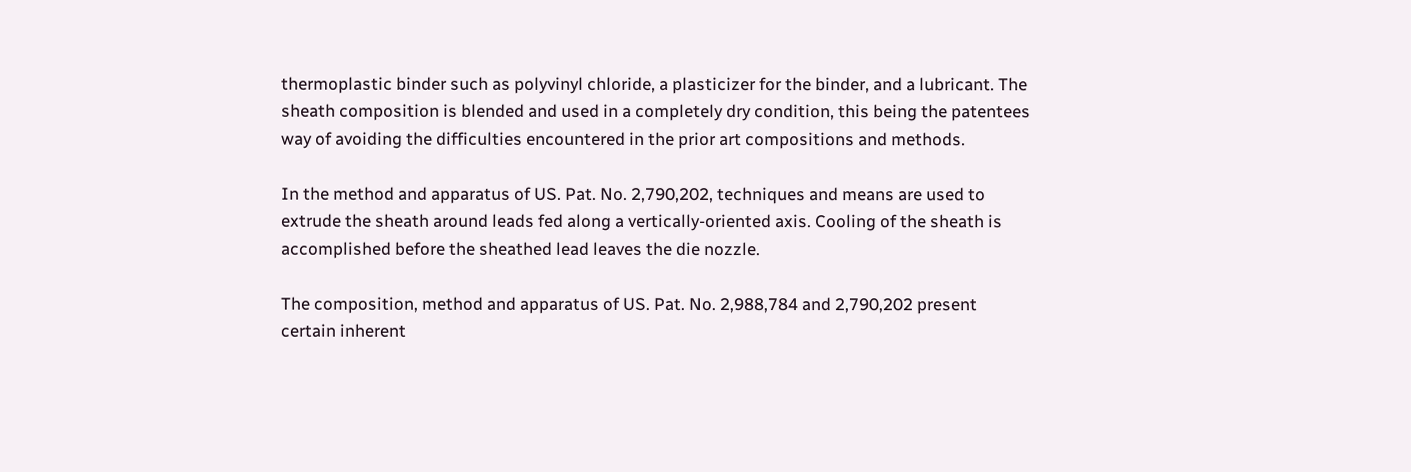thermoplastic binder such as polyvinyl chloride, a plasticizer for the binder, and a lubricant. The sheath composition is blended and used in a completely dry condition, this being the patentees way of avoiding the difficulties encountered in the prior art compositions and methods.

In the method and apparatus of US. Pat. No. 2,790,202, techniques and means are used to extrude the sheath around leads fed along a vertically-oriented axis. Cooling of the sheath is accomplished before the sheathed lead leaves the die nozzle.

The composition, method and apparatus of US. Pat. No. 2,988,784 and 2,790,202 present certain inherent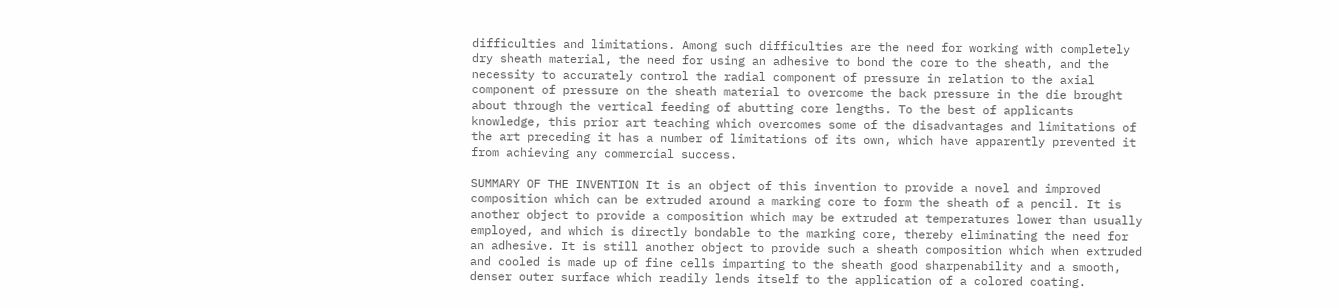difficulties and limitations. Among such difficulties are the need for working with completely dry sheath material, the need for using an adhesive to bond the core to the sheath, and the necessity to accurately control the radial component of pressure in relation to the axial component of pressure on the sheath material to overcome the back pressure in the die brought about through the vertical feeding of abutting core lengths. To the best of applicants knowledge, this prior art teaching which overcomes some of the disadvantages and limitations of the art preceding it has a number of limitations of its own, which have apparently prevented it from achieving any commercial success.

SUMMARY OF THE INVENTION It is an object of this invention to provide a novel and improved composition which can be extruded around a marking core to form the sheath of a pencil. It is another object to provide a composition which may be extruded at temperatures lower than usually employed, and which is directly bondable to the marking core, thereby eliminating the need for an adhesive. It is still another object to provide such a sheath composition which when extruded and cooled is made up of fine cells imparting to the sheath good sharpenability and a smooth, denser outer surface which readily lends itself to the application of a colored coating.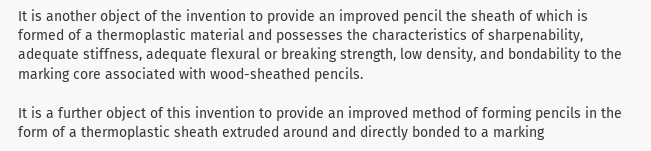It is another object of the invention to provide an improved pencil the sheath of which is formed of a thermoplastic material and possesses the characteristics of sharpenability, adequate stiffness, adequate flexural or breaking strength, low density, and bondability to the marking core associated with wood-sheathed pencils.

It is a further object of this invention to provide an improved method of forming pencils in the form of a thermoplastic sheath extruded around and directly bonded to a marking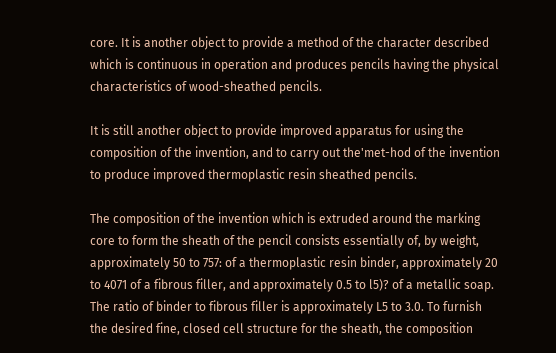core. It is another object to provide a method of the character described which is continuous in operation and produces pencils having the physical characteristics of wood-sheathed pencils.

It is still another object to provide improved apparatus for using the composition of the invention, and to carry out the'met-hod of the invention to produce improved thermoplastic resin sheathed pencils.

The composition of the invention which is extruded around the marking core to form the sheath of the pencil consists essentially of, by weight, approximately 50 to 757: of a thermoplastic resin binder, approximately 20 to 4071 of a fibrous filler, and approximately 0.5 to l5)? of a metallic soap. The ratio of binder to fibrous filler is approximately L5 to 3.0. To furnish the desired fine, closed cell structure for the sheath, the composition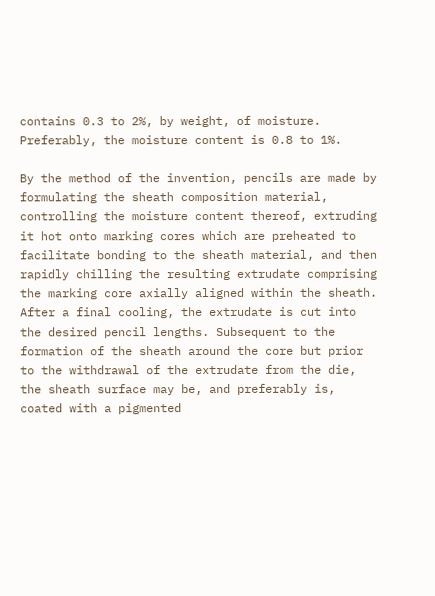contains 0.3 to 2%, by weight, of moisture. Preferably, the moisture content is 0.8 to 1%.

By the method of the invention, pencils are made by formulating the sheath composition material, controlling the moisture content thereof, extruding it hot onto marking cores which are preheated to facilitate bonding to the sheath material, and then rapidly chilling the resulting extrudate comprising the marking core axially aligned within the sheath. After a final cooling, the extrudate is cut into the desired pencil lengths. Subsequent to the formation of the sheath around the core but prior to the withdrawal of the extrudate from the die, the sheath surface may be, and preferably is, coated with a pigmented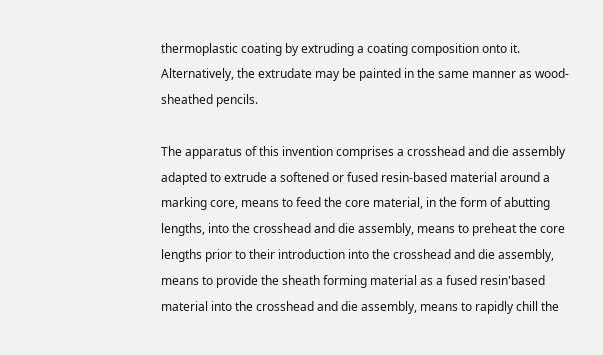thermoplastic coating by extruding a coating composition onto it. Alternatively, the extrudate may be painted in the same manner as wood-sheathed pencils.

The apparatus of this invention comprises a crosshead and die assembly adapted to extrude a softened or fused resin-based material around a marking core, means to feed the core material, in the form of abutting lengths, into the crosshead and die assembly, means to preheat the core lengths prior to their introduction into the crosshead and die assembly, means to provide the sheath forming material as a fused resin'based material into the crosshead and die assembly, means to rapidly chill the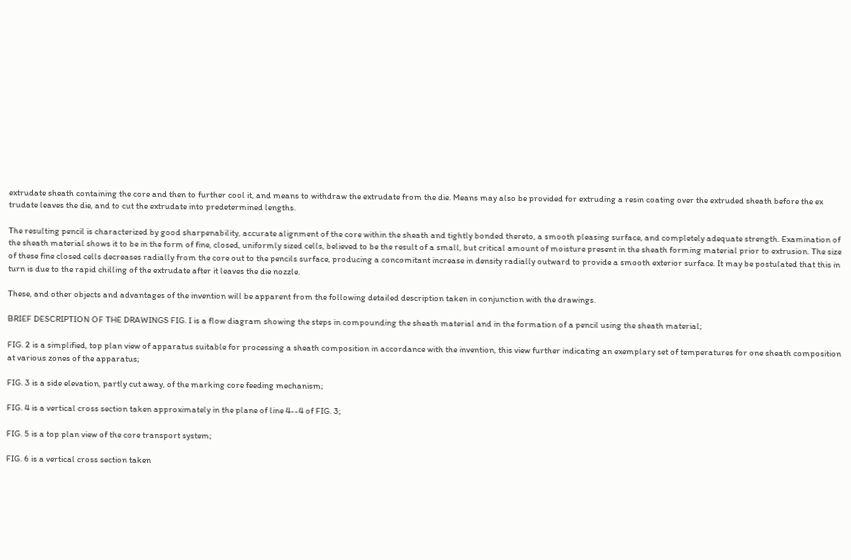extrudate sheath containing the core and then to further cool it, and means to withdraw the extrudate from the die. Means may also be provided for extruding a resin coating over the extruded sheath before the ex trudate leaves the die, and to cut the extrudate into predetermined lengths.

The resulting pencil is characterized by good sharpenability, accurate alignment of the core within the sheath and tightly bonded thereto, a smooth pleasing surface, and completely adequate strength. Examination of the sheath material shows it to be in the form of fine, closed, uniformly sized cells, believed to be the result of a small, but critical amount of moisture present in the sheath forming material prior to extrusion. The size of these fine closed cells decreases radially from the core out to the pencils surface, producing a concomitant increase in density radially outward to provide a smooth exterior surface. It may be postulated that this in turn is due to the rapid chilling of the extrudate after it leaves the die nozzle.

These, and other objects and advantages of the invention will be apparent from the following detailed description taken in conjunction with the drawings.

BRIEF DESCRIPTION OF THE DRAWINGS FIG. I is a flow diagram showing the steps in compounding the sheath material and in the formation of a pencil using the sheath material;

FIG. 2 is a simplified, top plan view of apparatus suitable for processing a sheath composition in accordance with the invention, this view further indicating an exemplary set of temperatures for one sheath composition at various zones of the apparatus;

FIG. 3 is a side elevation, partly cut away, of the marking core feeding mechanism;

FIG. 4 is a vertical cross section taken approximately in the plane of line 4--4 of FIG. 3;

FIG. 5 is a top plan view of the core transport system;

FIG. 6 is a vertical cross section taken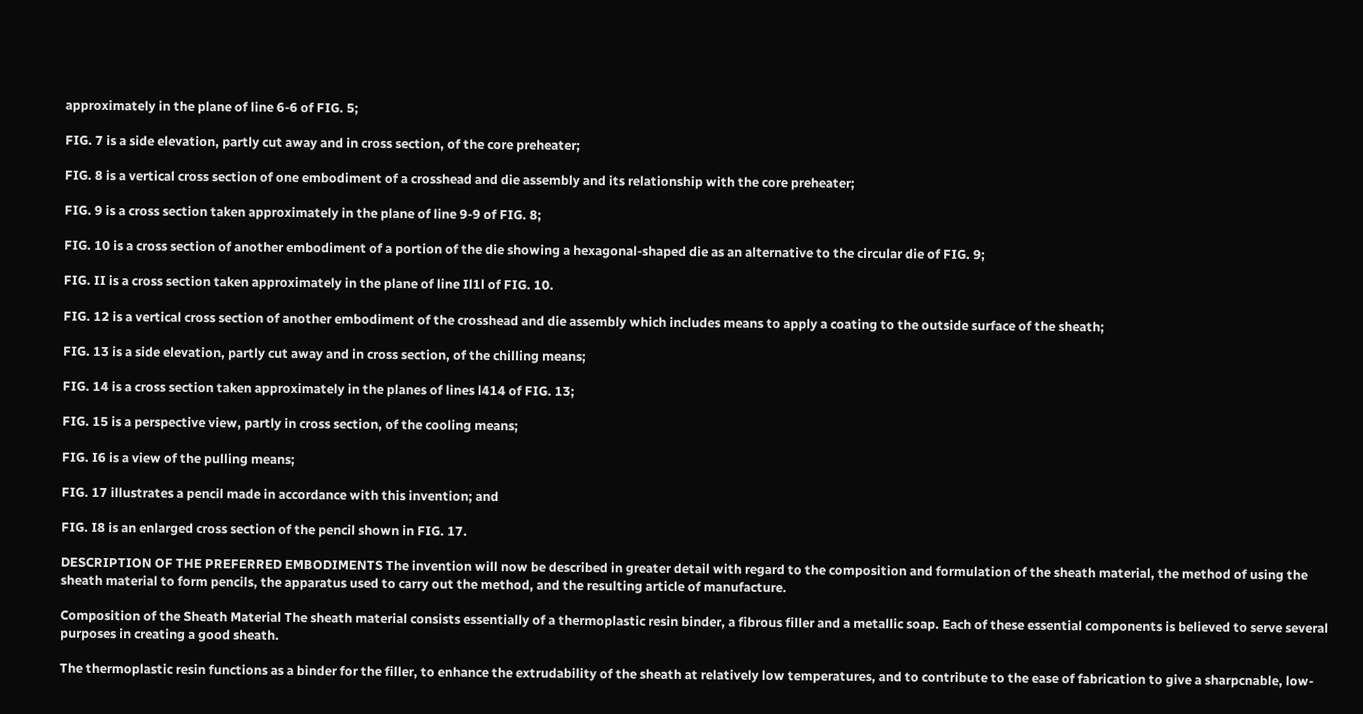approximately in the plane of line 6-6 of FIG. 5;

FIG. 7 is a side elevation, partly cut away and in cross section, of the core preheater;

FIG. 8 is a vertical cross section of one embodiment of a crosshead and die assembly and its relationship with the core preheater;

FIG. 9 is a cross section taken approximately in the plane of line 9-9 of FIG. 8;

FIG. 10 is a cross section of another embodiment of a portion of the die showing a hexagonal-shaped die as an alternative to the circular die of FIG. 9;

FIG. II is a cross section taken approximately in the plane of line Il1l of FIG. 10.

FIG. 12 is a vertical cross section of another embodiment of the crosshead and die assembly which includes means to apply a coating to the outside surface of the sheath;

FIG. 13 is a side elevation, partly cut away and in cross section, of the chilling means;

FIG. 14 is a cross section taken approximately in the planes of lines l414 of FIG. 13;

FIG. 15 is a perspective view, partly in cross section, of the cooling means;

FIG. I6 is a view of the pulling means;

FIG. 17 illustrates a pencil made in accordance with this invention; and

FIG. I8 is an enlarged cross section of the pencil shown in FIG. 17.

DESCRIPTION OF THE PREFERRED EMBODIMENTS The invention will now be described in greater detail with regard to the composition and formulation of the sheath material, the method of using the sheath material to form pencils, the apparatus used to carry out the method, and the resulting article of manufacture.

Composition of the Sheath Material The sheath material consists essentially of a thermoplastic resin binder, a fibrous filler and a metallic soap. Each of these essential components is believed to serve several purposes in creating a good sheath.

The thermoplastic resin functions as a binder for the filler, to enhance the extrudability of the sheath at relatively low temperatures, and to contribute to the ease of fabrication to give a sharpcnable, low-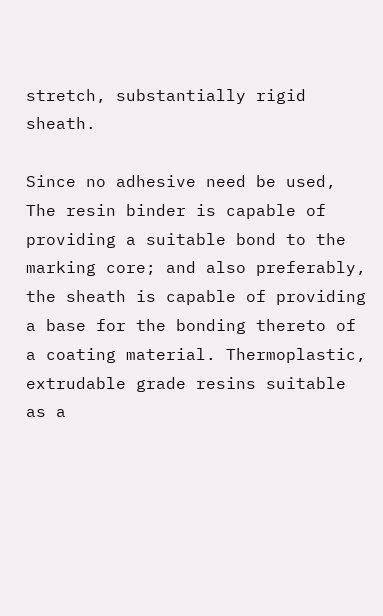stretch, substantially rigid sheath.

Since no adhesive need be used, The resin binder is capable of providing a suitable bond to the marking core; and also preferably, the sheath is capable of providing a base for the bonding thereto of a coating material. Thermoplastic, extrudable grade resins suitable as a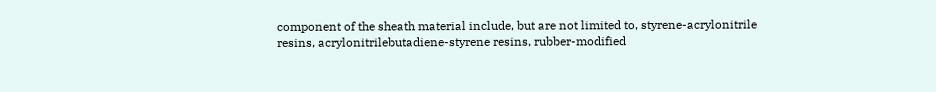component of the sheath material include, but are not limited to, styrene-acrylonitrile resins, acrylonitrilebutadiene-styrene resins, rubber-modified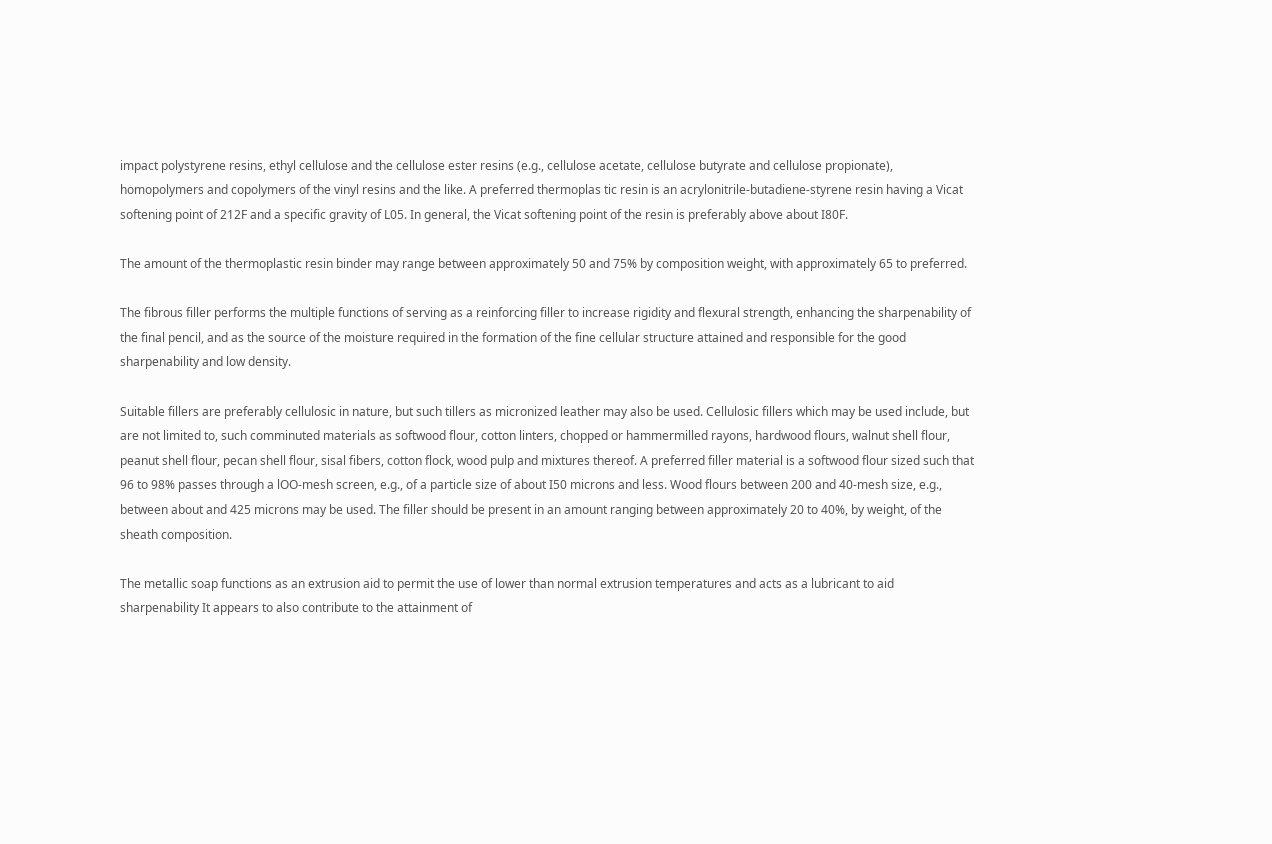impact polystyrene resins, ethyl cellulose and the cellulose ester resins (e.g., cellulose acetate, cellulose butyrate and cellulose propionate), homopolymers and copolymers of the vinyl resins and the like. A preferred thermoplas tic resin is an acrylonitrile-butadiene-styrene resin having a Vicat softening point of 212F and a specific gravity of L05. In general, the Vicat softening point of the resin is preferably above about I80F.

The amount of the thermoplastic resin binder may range between approximately 50 and 75% by composition weight, with approximately 65 to preferred.

The fibrous filler performs the multiple functions of serving as a reinforcing filler to increase rigidity and flexural strength, enhancing the sharpenability of the final pencil, and as the source of the moisture required in the formation of the fine cellular structure attained and responsible for the good sharpenability and low density.

Suitable fillers are preferably cellulosic in nature, but such tillers as micronized leather may also be used. Cellulosic fillers which may be used include, but are not limited to, such comminuted materials as softwood flour, cotton linters, chopped or hammermilled rayons, hardwood flours, walnut shell flour, peanut shell flour, pecan shell flour, sisal fibers, cotton flock, wood pulp and mixtures thereof. A preferred filler material is a softwood flour sized such that 96 to 98% passes through a lOO-mesh screen, e.g., of a particle size of about I50 microns and less. Wood flours between 200 and 40-mesh size, e.g., between about and 425 microns may be used. The filler should be present in an amount ranging between approximately 20 to 40%, by weight, of the sheath composition.

The metallic soap functions as an extrusion aid to permit the use of lower than normal extrusion temperatures and acts as a lubricant to aid sharpenability It appears to also contribute to the attainment of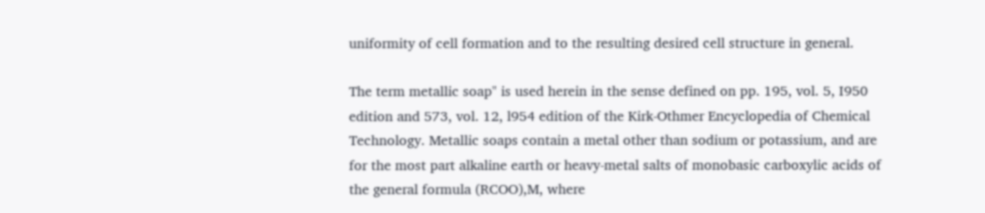uniformity of cell formation and to the resulting desired cell structure in general.

The term metallic soap" is used herein in the sense defined on pp. 195, vol. 5, I950 edition and 573, vol. 12, l954 edition of the Kirk-Othmer Encyclopedia of Chemical Technology. Metallic soaps contain a metal other than sodium or potassium, and are for the most part alkaline earth or heavy-metal salts of monobasic carboxylic acids of the general formula (RCOO),M, where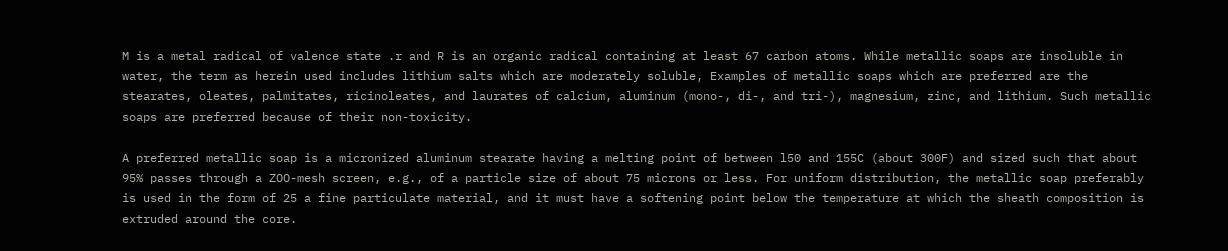M is a metal radical of valence state .r and R is an organic radical containing at least 67 carbon atoms. While metallic soaps are insoluble in water, the term as herein used includes lithium salts which are moderately soluble, Examples of metallic soaps which are preferred are the stearates, oleates, palmitates, ricinoleates, and laurates of calcium, aluminum (mono-, di-, and tri-), magnesium, zinc, and lithium. Such metallic soaps are preferred because of their non-toxicity.

A preferred metallic soap is a micronized aluminum stearate having a melting point of between l50 and 155C (about 300F) and sized such that about 95% passes through a ZOO-mesh screen, e.g., of a particle size of about 75 microns or less. For uniform distribution, the metallic soap preferably is used in the form of 25 a fine particulate material, and it must have a softening point below the temperature at which the sheath composition is extruded around the core.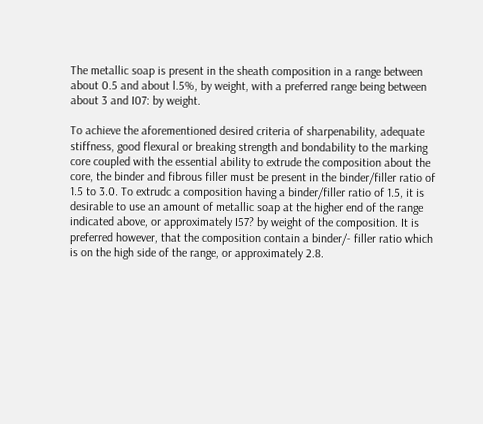The metallic soap is present in the sheath composition in a range between about 0.5 and about l.5%, by weight, with a preferred range being between about 3 and I07: by weight.

To achieve the aforementioned desired criteria of sharpenability, adequate stiffness, good flexural or breaking strength and bondability to the marking core coupled with the essential ability to extrude the composition about the core, the binder and fibrous filler must be present in the binder/filler ratio of 1.5 to 3.0. To extrudc a composition having a binder/filler ratio of 1.5, it is desirable to use an amount of metallic soap at the higher end of the range indicated above, or approximately I57? by weight of the composition. It is preferred however, that the composition contain a binder/- filler ratio which is on the high side of the range, or approximately 2.8.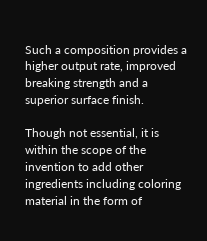Such a composition provides a higher output rate, improved breaking strength and a superior surface finish.

Though not essential, it is within the scope of the invention to add other ingredients including coloring material in the form of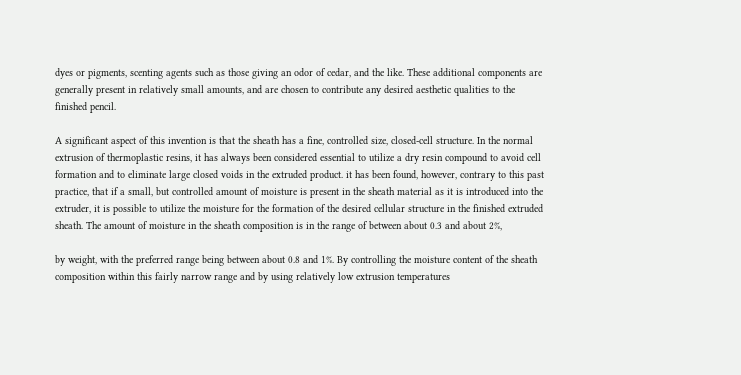dyes or pigments, scenting agents such as those giving an odor of cedar, and the like. These additional components are generally present in relatively small amounts, and are chosen to contribute any desired aesthetic qualities to the finished pencil.

A significant aspect of this invention is that the sheath has a fine, controlled size, closed-cell structure. In the normal extrusion of thermoplastic resins, it has always been considered essential to utilize a dry resin compound to avoid cell formation and to eliminate large closed voids in the extruded product. it has been found, however, contrary to this past practice, that if a small, but controlled amount of moisture is present in the sheath material as it is introduced into the extruder, it is possible to utilize the moisture for the formation of the desired cellular structure in the finished extruded sheath. The amount of moisture in the sheath composition is in the range of between about 0.3 and about 2%,

by weight, with the preferred range being between about 0.8 and 1%. By controlling the moisture content of the sheath composition within this fairly narrow range and by using relatively low extrusion temperatures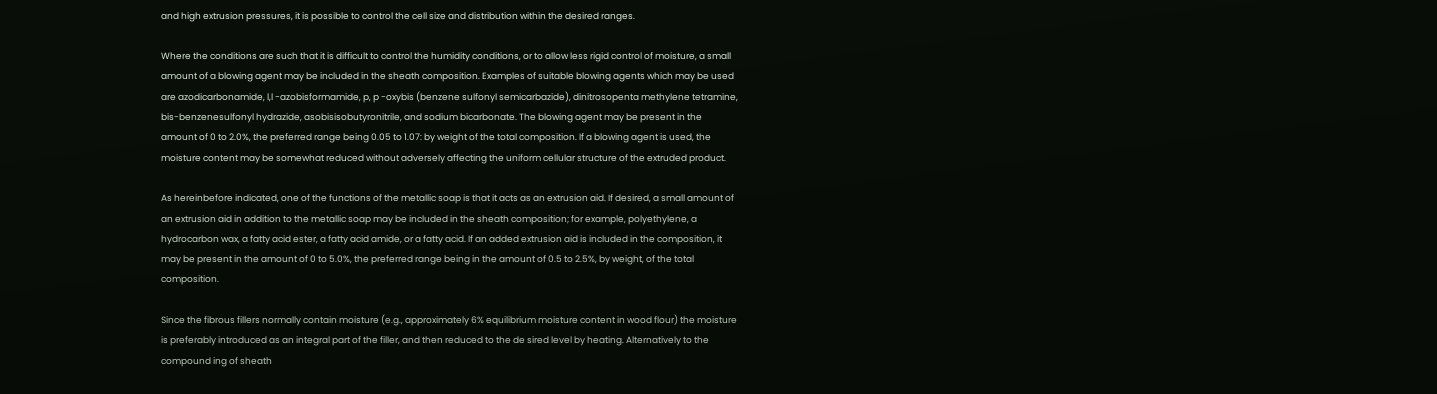and high extrusion pressures, it is possible to control the cell size and distribution within the desired ranges.

Where the conditions are such that it is difficult to control the humidity conditions, or to allow less rigid control of moisture, a small amount of a blowing agent may be included in the sheath composition. Examples of suitable blowing agents which may be used are azodicarbonamide, l,l -azobisformamide, p, p -oxybis (benzene sulfonyl semicarbazide), dinitrosopenta methylene tetramine, bis-benzenesulfonyl hydrazide, asobisisobutyronitrile, and sodium bicarbonate. The blowing agent may be present in the amount of 0 to 2.0%, the preferred range being 0.05 to 1.07: by weight of the total composition. If a blowing agent is used, the moisture content may be somewhat reduced without adversely affecting the uniform cellular structure of the extruded product.

As hereinbefore indicated, one of the functions of the metallic soap is that it acts as an extrusion aid. If desired, a small amount of an extrusion aid in addition to the metallic soap may be included in the sheath composition; for example, polyethylene, a hydrocarbon wax, a fatty acid ester, a fatty acid amide, or a fatty acid. If an added extrusion aid is included in the composition, it may be present in the amount of 0 to 5.0%, the preferred range being in the amount of 0.5 to 2.5%, by weight, of the total composition.

Since the fibrous fillers normally contain moisture (e.g., approximately 6% equilibrium moisture content in wood flour) the moisture is preferably introduced as an integral part of the filler, and then reduced to the de sired level by heating. Alternatively to the compound ing of sheath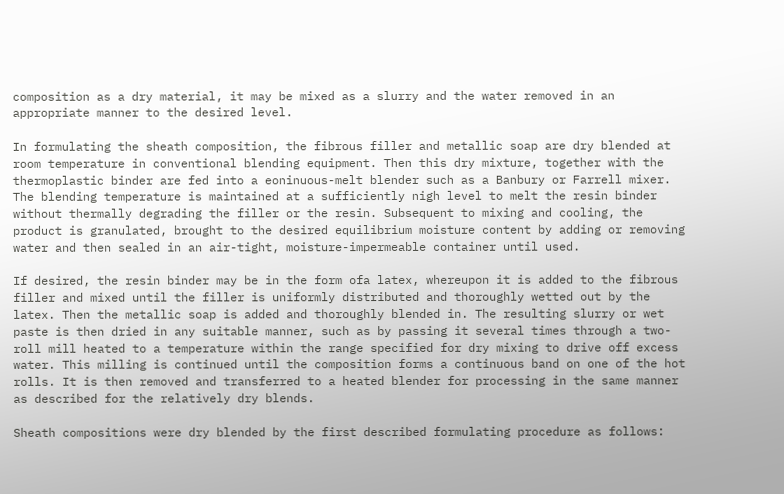composition as a dry material, it may be mixed as a slurry and the water removed in an appropriate manner to the desired level.

In formulating the sheath composition, the fibrous filler and metallic soap are dry blended at room temperature in conventional blending equipment. Then this dry mixture, together with the thermoplastic binder are fed into a eoninuous-melt blender such as a Banbury or Farrell mixer. The blending temperature is maintained at a sufficiently nigh level to melt the resin binder without thermally degrading the filler or the resin. Subsequent to mixing and cooling, the product is granulated, brought to the desired equilibrium moisture content by adding or removing water and then sealed in an air-tight, moisture-impermeable container until used.

If desired, the resin binder may be in the form ofa latex, whereupon it is added to the fibrous filler and mixed until the filler is uniformly distributed and thoroughly wetted out by the latex. Then the metallic soap is added and thoroughly blended in. The resulting slurry or wet paste is then dried in any suitable manner, such as by passing it several times through a two-roll mill heated to a temperature within the range specified for dry mixing to drive off excess water. This milling is continued until the composition forms a continuous band on one of the hot rolls. It is then removed and transferred to a heated blender for processing in the same manner as described for the relatively dry blends.

Sheath compositions were dry blended by the first described formulating procedure as follows: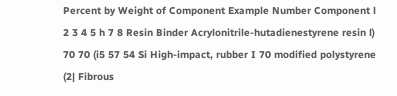Percent by Weight of Component Example Number Component l 2 3 4 5 h 7 8 Resin Binder Acrylonitrile-hutadienestyrene resin l) 70 70 (i5 57 54 Si High-impact, rubber I 70 modified polystyrene (2| Fibrous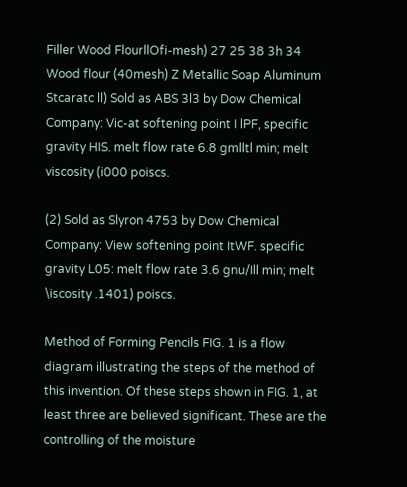Filler Wood FlourllOfi-mesh) 27 25 38 3h 34 Wood flour (40mesh) Z Metallic Soap Aluminum Stcaratc ll) Sold as ABS 3l3 by Dow Chemical Company: Vic-at softening point I lPF, specific gravity HIS. melt flow rate 6.8 gmlltl min; melt viscosity (i000 poiscs.

(2) Sold as Slyron 4753 by Dow Chemical Company: View softening point ItWF. specific gravity L05: melt flow rate 3.6 gnu/Ill min; melt \iscosity .1401) poiscs.

Method of Forming Pencils FIG. 1 is a flow diagram illustrating the steps of the method of this invention. Of these steps shown in FIG. 1, at least three are believed significant. These are the controlling of the moisture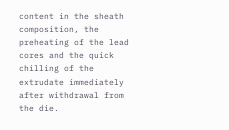content in the sheath composition, the preheating of the lead cores and the quick chilling of the extrudate immediately after withdrawal from the die.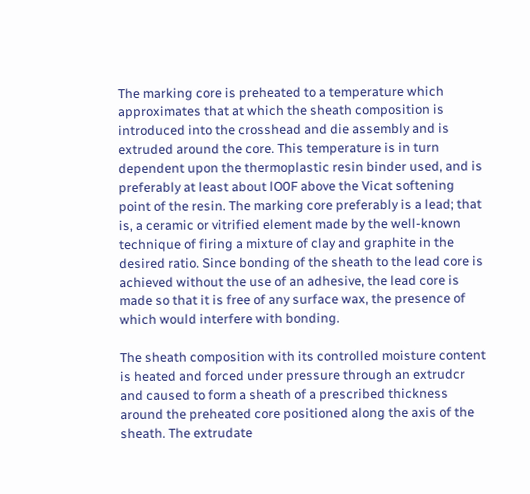The marking core is preheated to a temperature which approximates that at which the sheath composition is introduced into the crosshead and die assembly and is extruded around the core. This temperature is in turn dependent upon the thermoplastic resin binder used, and is preferably at least about lO0F above the Vicat softening point of the resin. The marking core preferably is a lead; that is, a ceramic or vitrified element made by the well-known technique of firing a mixture of clay and graphite in the desired ratio. Since bonding of the sheath to the lead core is achieved without the use of an adhesive, the lead core is made so that it is free of any surface wax, the presence of which would interfere with bonding.

The sheath composition with its controlled moisture content is heated and forced under pressure through an extrudcr and caused to form a sheath of a prescribed thickness around the preheated core positioned along the axis of the sheath. The extrudate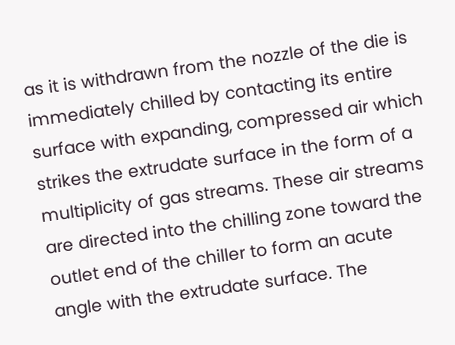as it is withdrawn from the nozzle of the die is immediately chilled by contacting its entire surface with expanding, compressed air which strikes the extrudate surface in the form of a multiplicity of gas streams. These air streams are directed into the chilling zone toward the outlet end of the chiller to form an acute angle with the extrudate surface. The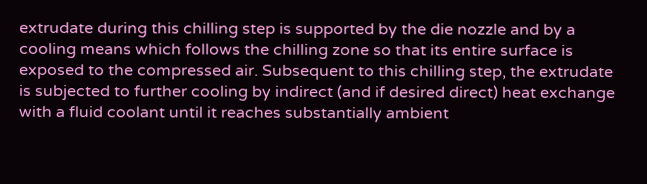extrudate during this chilling step is supported by the die nozzle and by a cooling means which follows the chilling zone so that its entire surface is exposed to the compressed air. Subsequent to this chilling step, the extrudate is subjected to further cooling by indirect (and if desired direct) heat exchange with a fluid coolant until it reaches substantially ambient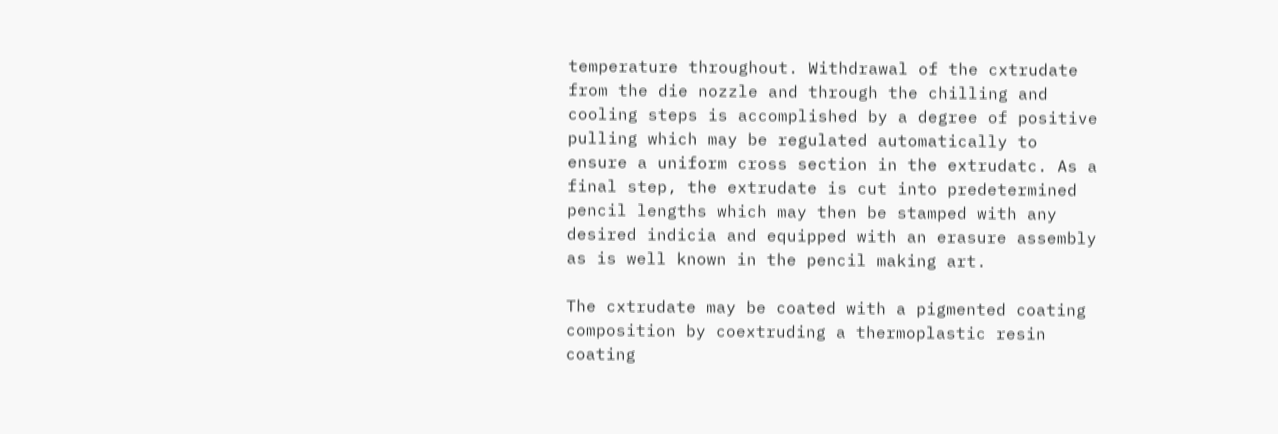temperature throughout. Withdrawal of the cxtrudate from the die nozzle and through the chilling and cooling steps is accomplished by a degree of positive pulling which may be regulated automatically to ensure a uniform cross section in the extrudatc. As a final step, the extrudate is cut into predetermined pencil lengths which may then be stamped with any desired indicia and equipped with an erasure assembly as is well known in the pencil making art.

The cxtrudate may be coated with a pigmented coating composition by coextruding a thermoplastic resin coating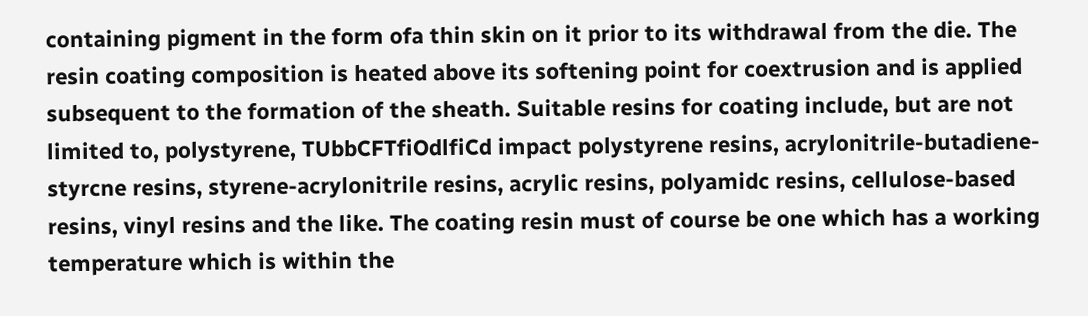containing pigment in the form ofa thin skin on it prior to its withdrawal from the die. The resin coating composition is heated above its softening point for coextrusion and is applied subsequent to the formation of the sheath. Suitable resins for coating include, but are not limited to, polystyrene, TUbbCFTfiOdlfiCd impact polystyrene resins, acrylonitrile-butadiene-styrcne resins, styrene-acrylonitrile resins, acrylic resins, polyamidc resins, cellulose-based resins, vinyl resins and the like. The coating resin must of course be one which has a working temperature which is within the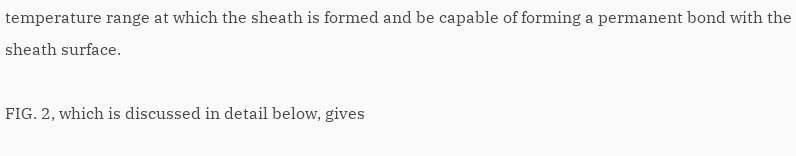temperature range at which the sheath is formed and be capable of forming a permanent bond with the sheath surface.

FIG. 2, which is discussed in detail below, gives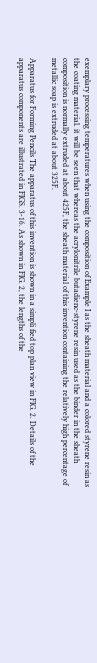exemplary processing temperatures when using the composition of Example I as the sheath material and a colored styrene resin as the coating material. it will be seen that whereas the acrylonitrile butadienc-styrene resin used as the binder in the sheath composition is normally extruded at about 425F, the sheath material of this invention containing the relatively high percentage of metallic soap is extruded at about 325F.

Apparatus for Forming Pencils The apparatus of this invention is shown in a simpli fied top plan view in FIG. 2. Details of the apparatus components are illustrated in FIGS. 3-16. As shown in FIG. 2, the lengths of the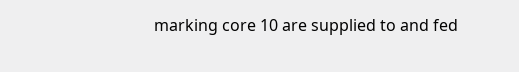marking core 10 are supplied to and fed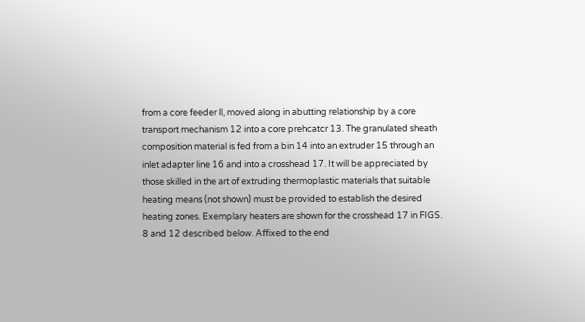from a core feeder ll, moved along in abutting relationship by a core transport mechanism 12 into a core prehcatcr 13. The granulated sheath composition material is fed from a bin 14 into an extruder 15 through an inlet adapter line 16 and into a crosshead 17. It will be appreciated by those skilled in the art of extruding thermoplastic materials that suitable heating means (not shown) must be provided to establish the desired heating zones. Exemplary heaters are shown for the crosshead 17 in FIGS. 8 and 12 described below. Affixed to the end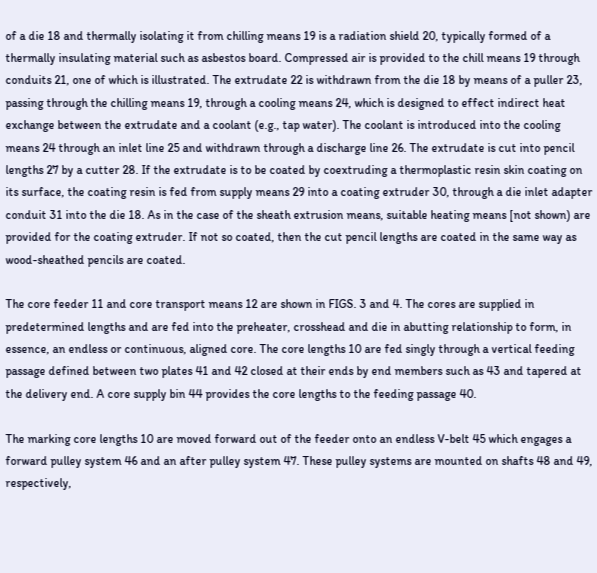of a die 18 and thermally isolating it from chilling means 19 is a radiation shield 20, typically formed of a thermally insulating material such as asbestos board. Compressed air is provided to the chill means 19 through conduits 21, one of which is illustrated. The extrudate 22 is withdrawn from the die 18 by means of a puller 23, passing through the chilling means 19, through a cooling means 24, which is designed to effect indirect heat exchange between the extrudate and a coolant (e.g., tap water). The coolant is introduced into the cooling means 24 through an inlet line 25 and withdrawn through a discharge line 26. The extrudate is cut into pencil lengths 27 by a cutter 28. If the extrudate is to be coated by coextruding a thermoplastic resin skin coating on its surface, the coating resin is fed from supply means 29 into a coating extruder 30, through a die inlet adapter conduit 31 into the die 18. As in the case of the sheath extrusion means, suitable heating means [not shown) are provided for the coating extruder. If not so coated, then the cut pencil lengths are coated in the same way as wood-sheathed pencils are coated.

The core feeder 11 and core transport means 12 are shown in FIGS. 3 and 4. The cores are supplied in predetermined lengths and are fed into the preheater, crosshead and die in abutting relationship to form, in essence, an endless or continuous, aligned core. The core lengths 10 are fed singly through a vertical feeding passage defined between two plates 41 and 42 closed at their ends by end members such as 43 and tapered at the delivery end. A core supply bin 44 provides the core lengths to the feeding passage 40.

The marking core lengths 10 are moved forward out of the feeder onto an endless V-belt 45 which engages a forward pulley system 46 and an after pulley system 47. These pulley systems are mounted on shafts 48 and 49, respectively,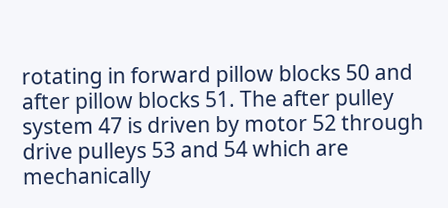rotating in forward pillow blocks 50 and after pillow blocks 51. The after pulley system 47 is driven by motor 52 through drive pulleys 53 and 54 which are mechanically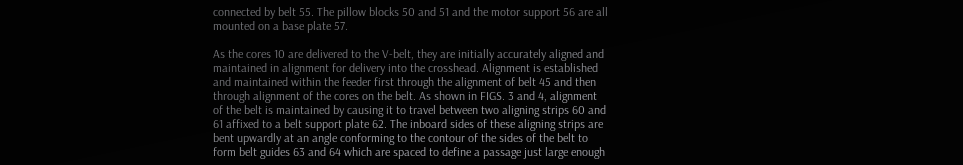connected by belt 55. The pillow blocks 50 and 51 and the motor support 56 are all mounted on a base plate 57.

As the cores 10 are delivered to the V-belt, they are initially accurately aligned and maintained in alignment for delivery into the crosshead. Alignment is established and maintained within the feeder first through the alignment of belt 45 and then through alignment of the cores on the belt. As shown in FIGS. 3 and 4, alignment of the belt is maintained by causing it to travel between two aligning strips 60 and 61 affixed to a belt support plate 62. The inboard sides of these aligning strips are bent upwardly at an angle conforming to the contour of the sides of the belt to form belt guides 63 and 64 which are spaced to define a passage just large enough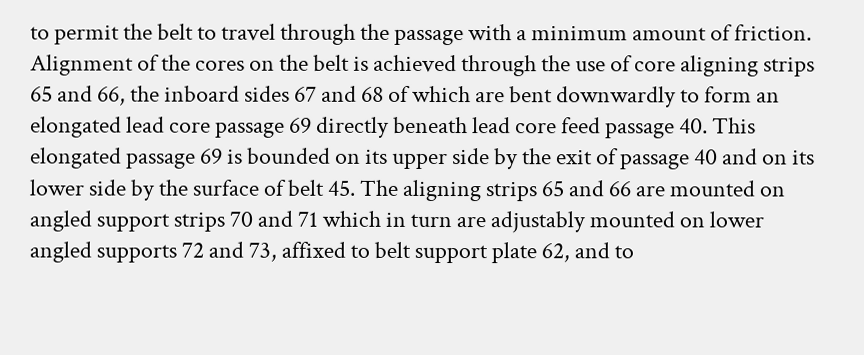to permit the belt to travel through the passage with a minimum amount of friction. Alignment of the cores on the belt is achieved through the use of core aligning strips 65 and 66, the inboard sides 67 and 68 of which are bent downwardly to form an elongated lead core passage 69 directly beneath lead core feed passage 40. This elongated passage 69 is bounded on its upper side by the exit of passage 40 and on its lower side by the surface of belt 45. The aligning strips 65 and 66 are mounted on angled support strips 70 and 71 which in turn are adjustably mounted on lower angled supports 72 and 73, affixed to belt support plate 62, and to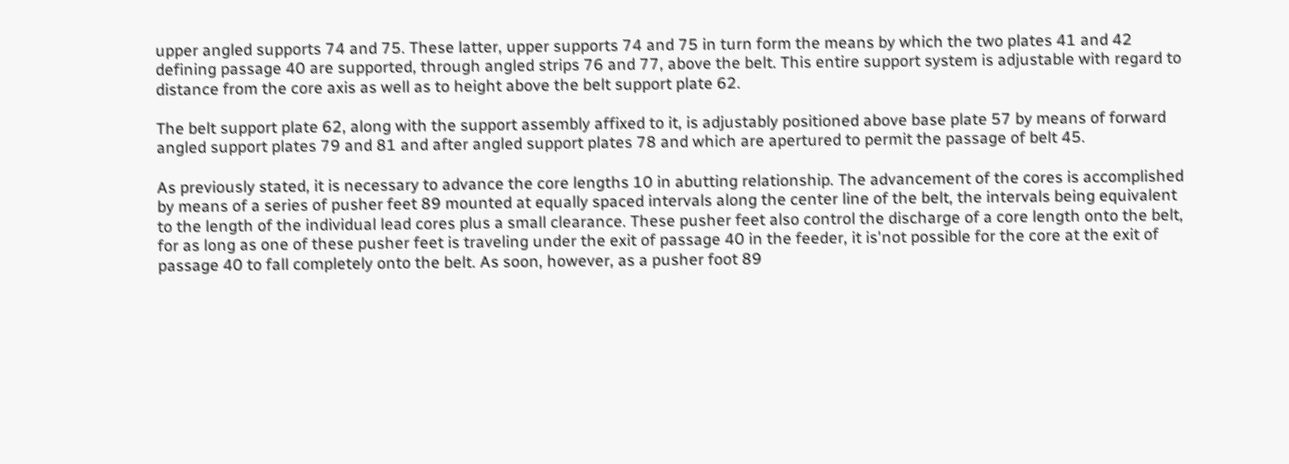upper angled supports 74 and 75. These latter, upper supports 74 and 75 in turn form the means by which the two plates 41 and 42 defining passage 40 are supported, through angled strips 76 and 77, above the belt. This entire support system is adjustable with regard to distance from the core axis as well as to height above the belt support plate 62.

The belt support plate 62, along with the support assembly affixed to it, is adjustably positioned above base plate 57 by means of forward angled support plates 79 and 81 and after angled support plates 78 and which are apertured to permit the passage of belt 45.

As previously stated, it is necessary to advance the core lengths 10 in abutting relationship. The advancement of the cores is accomplished by means of a series of pusher feet 89 mounted at equally spaced intervals along the center line of the belt, the intervals being equivalent to the length of the individual lead cores plus a small clearance. These pusher feet also control the discharge of a core length onto the belt, for as long as one of these pusher feet is traveling under the exit of passage 40 in the feeder, it is'not possible for the core at the exit of passage 40 to fall completely onto the belt. As soon, however, as a pusher foot 89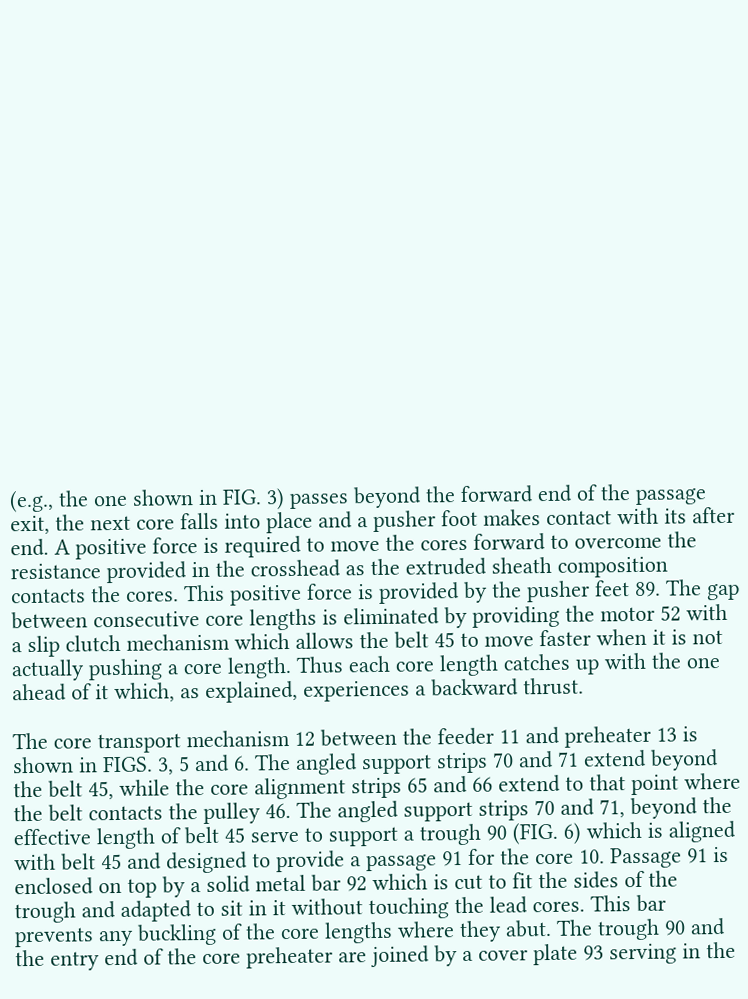(e.g., the one shown in FIG. 3) passes beyond the forward end of the passage exit, the next core falls into place and a pusher foot makes contact with its after end. A positive force is required to move the cores forward to overcome the resistance provided in the crosshead as the extruded sheath composition contacts the cores. This positive force is provided by the pusher feet 89. The gap between consecutive core lengths is eliminated by providing the motor 52 with a slip clutch mechanism which allows the belt 45 to move faster when it is not actually pushing a core length. Thus each core length catches up with the one ahead of it which, as explained, experiences a backward thrust.

The core transport mechanism 12 between the feeder 11 and preheater 13 is shown in FIGS. 3, 5 and 6. The angled support strips 70 and 71 extend beyond the belt 45, while the core alignment strips 65 and 66 extend to that point where the belt contacts the pulley 46. The angled support strips 70 and 71, beyond the effective length of belt 45 serve to support a trough 90 (FIG. 6) which is aligned with belt 45 and designed to provide a passage 91 for the core 10. Passage 91 is enclosed on top by a solid metal bar 92 which is cut to fit the sides of the trough and adapted to sit in it without touching the lead cores. This bar prevents any buckling of the core lengths where they abut. The trough 90 and the entry end of the core preheater are joined by a cover plate 93 serving in the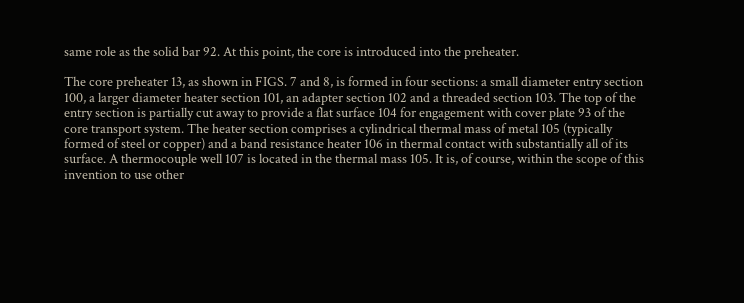same role as the solid bar 92. At this point, the core is introduced into the preheater.

The core preheater 13, as shown in FIGS. 7 and 8, is formed in four sections: a small diameter entry section 100, a larger diameter heater section 101, an adapter section 102 and a threaded section 103. The top of the entry section is partially cut away to provide a flat surface 104 for engagement with cover plate 93 of the core transport system. The heater section comprises a cylindrical thermal mass of metal 105 (typically formed of steel or copper) and a band resistance heater 106 in thermal contact with substantially all of its surface. A thermocouple well 107 is located in the thermal mass 105. It is, of course, within the scope of this invention to use other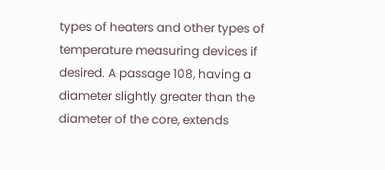types of heaters and other types of temperature measuring devices if desired. A passage 108, having a diameter slightly greater than the diameter of the core, extends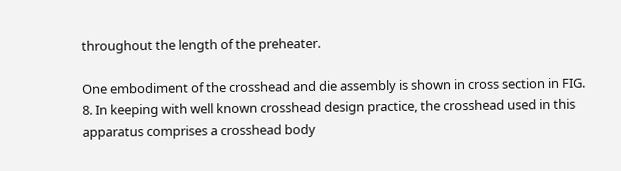throughout the length of the preheater.

One embodiment of the crosshead and die assembly is shown in cross section in FIG. 8. In keeping with well known crosshead design practice, the crosshead used in this apparatus comprises a crosshead body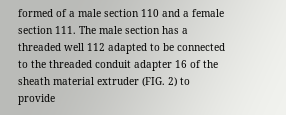formed of a male section 110 and a female section 111. The male section has a threaded well 112 adapted to be connected to the threaded conduit adapter 16 of the sheath material extruder (FIG. 2) to provide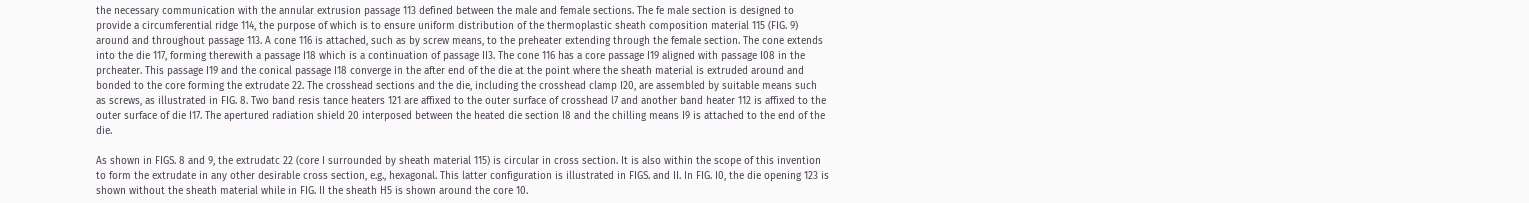the necessary communication with the annular extrusion passage 113 defined between the male and female sections. The fe male section is designed to provide a circumferential ridge 114, the purpose of which is to ensure uniform distribution of the thermoplastic sheath composition material 115 (FIG. 9) around and throughout passage 113. A cone 116 is attached, such as by screw means, to the preheater extending through the female section. The cone extends into the die 117, forming therewith a passage I18 which is a continuation of passage II3. The cone 116 has a core passage I19 aligned with passage I08 in the prcheater. This passage I19 and the conical passage I18 converge in the after end of the die at the point where the sheath material is extruded around and bonded to the core forming the extrudate 22. The crosshead sections and the die, including the crosshead clamp I20, are assembled by suitable means such as screws, as illustrated in FIG. 8. Two band resis tance heaters 121 are affixed to the outer surface of crosshead l7 and another band heater 112 is affixed to the outer surface of die I17. The apertured radiation shield 20 interposed between the heated die section I8 and the chilling means I9 is attached to the end of the die.

As shown in FIGS. 8 and 9, the extrudatc 22 (core I surrounded by sheath material 115) is circular in cross section. It is also within the scope of this invention to form the extrudate in any other desirable cross section, e.g., hexagonal. This latter configuration is illustrated in FIGS. and II. In FIG. I0, the die opening 123 is shown without the sheath material while in FIG. II the sheath H5 is shown around the core 10.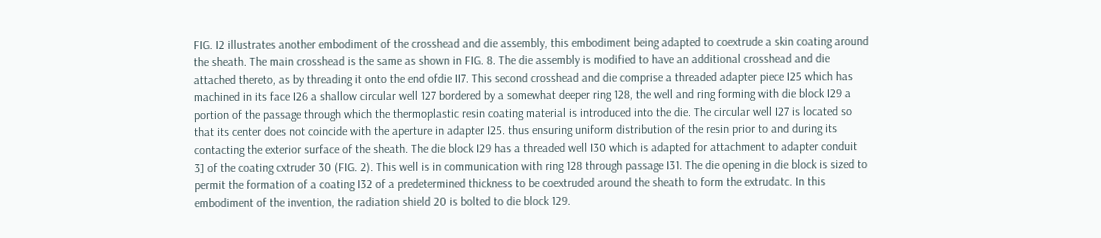FIG. I2 illustrates another embodiment of the crosshead and die assembly, this embodiment being adapted to coextrude a skin coating around the sheath. The main crosshead is the same as shown in FIG. 8. The die assembly is modified to have an additional crosshead and die attached thereto, as by threading it onto the end ofdie II7. This second crosshead and die comprise a threaded adapter piece I25 which has machined in its face I26 a shallow circular well 127 bordered by a somewhat deeper ring 128, the well and ring forming with die block I29 a portion of the passage through which the thermoplastic resin coating material is introduced into the die. The circular well I27 is located so that its center does not coincide with the aperture in adapter I25. thus ensuring uniform distribution of the resin prior to and during its contacting the exterior surface of the sheath. The die block I29 has a threaded well I30 which is adapted for attachment to adapter conduit 3] of the coating cxtruder 30 (FIG. 2). This well is in communication with ring 128 through passage I31. The die opening in die block is sized to permit the formation of a coating I32 of a predetermined thickness to be coextruded around the sheath to form the extrudatc. In this embodiment of the invention, the radiation shield 20 is bolted to die block 129.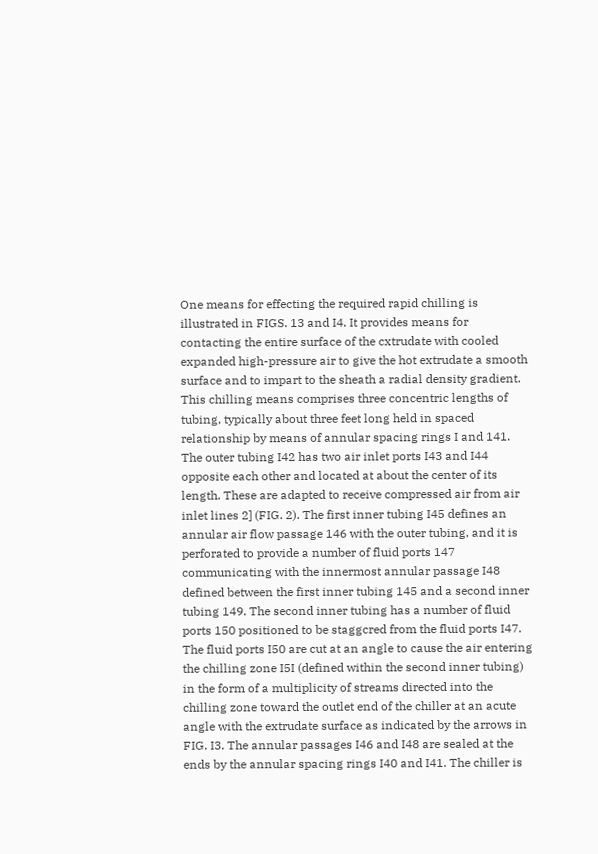One means for effecting the required rapid chilling is illustrated in FIGS. 13 and I4. It provides means for contacting the entire surface of the cxtrudate with cooled expanded high-pressure air to give the hot extrudate a smooth surface and to impart to the sheath a radial density gradient. This chilling means comprises three concentric lengths of tubing, typically about three feet long held in spaced relationship by means of annular spacing rings I and 141. The outer tubing I42 has two air inlet ports I43 and I44 opposite each other and located at about the center of its length. These are adapted to receive compressed air from air inlet lines 2] (FIG. 2). The first inner tubing I45 defines an annular air flow passage 146 with the outer tubing, and it is perforated to provide a number of fluid ports 147 communicating with the innermost annular passage I48 defined between the first inner tubing 145 and a second inner tubing 149. The second inner tubing has a number of fluid ports 150 positioned to be staggcred from the fluid ports I47. The fluid ports I50 are cut at an angle to cause the air entering the chilling zone I5I (defined within the second inner tubing) in the form of a multiplicity of streams directed into the chilling zone toward the outlet end of the chiller at an acute angle with the extrudate surface as indicated by the arrows in FIG. I3. The annular passages I46 and I48 are sealed at the ends by the annular spacing rings I40 and I41. The chiller is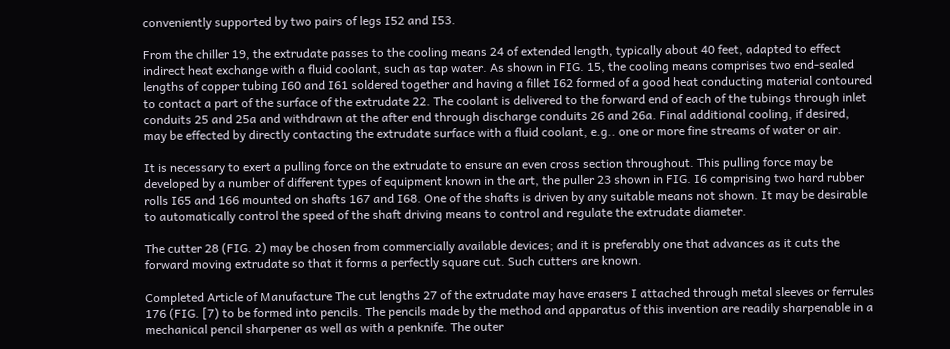conveniently supported by two pairs of legs I52 and I53.

From the chiller 19, the extrudate passes to the cooling means 24 of extended length, typically about 40 feet, adapted to effect indirect heat exchange with a fluid coolant, such as tap water. As shown in FIG. 15, the cooling means comprises two end-sealed lengths of copper tubing I60 and I61 soldered together and having a fillet I62 formed of a good heat conducting material contoured to contact a part of the surface of the extrudate 22. The coolant is delivered to the forward end of each of the tubings through inlet conduits 25 and 25a and withdrawn at the after end through discharge conduits 26 and 26a. Final additional cooling, if desired, may be effected by directly contacting the extrudate surface with a fluid coolant, e.g.. one or more fine streams of water or air.

It is necessary to exert a pulling force on the extrudate to ensure an even cross section throughout. This pulling force may be developed by a number of different types of equipment known in the art, the puller 23 shown in FIG. I6 comprising two hard rubber rolls I65 and 166 mounted on shafts 167 and I68. One of the shafts is driven by any suitable means not shown. It may be desirable to automatically control the speed of the shaft driving means to control and regulate the extrudate diameter.

The cutter 28 (FIG. 2) may be chosen from commercially available devices; and it is preferably one that advances as it cuts the forward moving extrudate so that it forms a perfectly square cut. Such cutters are known.

Completed Article of Manufacture The cut lengths 27 of the extrudate may have erasers I attached through metal sleeves or ferrules 176 (FIG. [7) to be formed into pencils. The pencils made by the method and apparatus of this invention are readily sharpenable in a mechanical pencil sharpener as well as with a penknife. The outer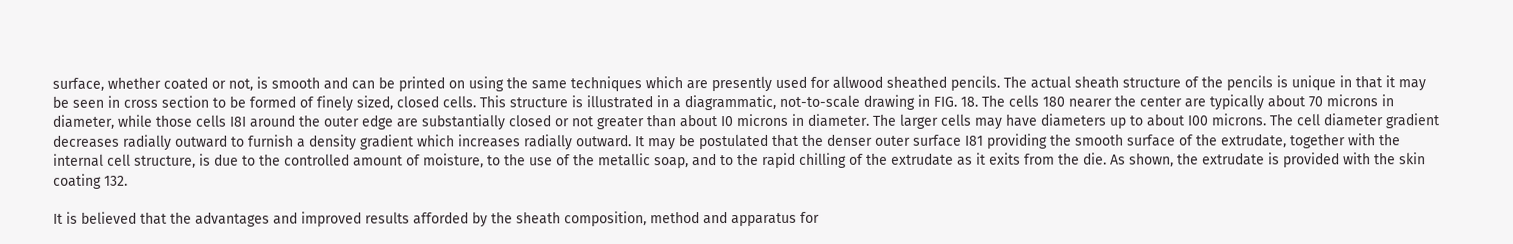surface, whether coated or not, is smooth and can be printed on using the same techniques which are presently used for allwood sheathed pencils. The actual sheath structure of the pencils is unique in that it may be seen in cross section to be formed of finely sized, closed cells. This structure is illustrated in a diagrammatic, not-to-scale drawing in FIG. 18. The cells 180 nearer the center are typically about 70 microns in diameter, while those cells I8I around the outer edge are substantially closed or not greater than about I0 microns in diameter. The larger cells may have diameters up to about I00 microns. The cell diameter gradient decreases radially outward to furnish a density gradient which increases radially outward. It may be postulated that the denser outer surface I81 providing the smooth surface of the extrudate, together with the internal cell structure, is due to the controlled amount of moisture, to the use of the metallic soap, and to the rapid chilling of the extrudate as it exits from the die. As shown, the extrudate is provided with the skin coating 132.

It is believed that the advantages and improved results afforded by the sheath composition, method and apparatus for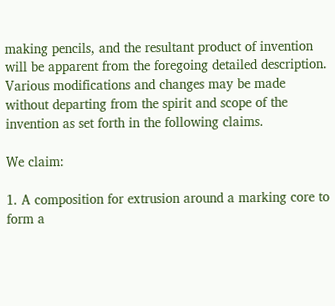making pencils, and the resultant product of invention will be apparent from the foregoing detailed description. Various modifications and changes may be made without departing from the spirit and scope of the invention as set forth in the following claims.

We claim:

1. A composition for extrusion around a marking core to form a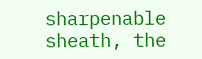sharpenable sheath, the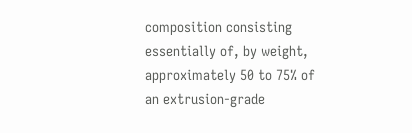composition consisting essentially of, by weight, approximately 50 to 75% of an extrusion-grade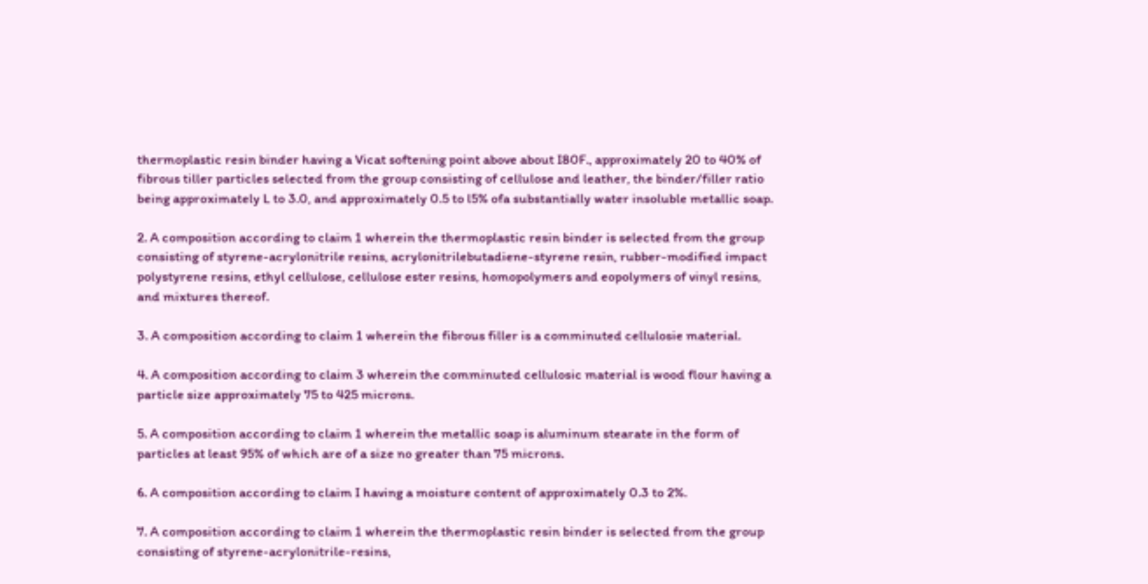thermoplastic resin binder having a Vicat softening point above about I80F., approximately 20 to 40% of fibrous tiller particles selected from the group consisting of cellulose and leather, the binder/filler ratio being approximately L to 3.0, and approximately 0.5 to l5% ofa substantially water insoluble metallic soap.

2. A composition according to claim 1 wherein the thermoplastic resin binder is selected from the group consisting of styrene-acrylonitrile resins, acrylonitrilebutadiene-styrene resin, rubber-modified impact polystyrene resins, ethyl cellulose, cellulose ester resins, homopolymers and eopolymers of vinyl resins, and mixtures thereof.

3. A composition according to claim 1 wherein the fibrous filler is a comminuted cellulosie material.

4. A composition according to claim 3 wherein the comminuted cellulosic material is wood flour having a particle size approximately 75 to 425 microns.

5. A composition according to claim 1 wherein the metallic soap is aluminum stearate in the form of particles at least 95% of which are of a size no greater than 75 microns.

6. A composition according to claim I having a moisture content of approximately 0.3 to 2%.

7. A composition according to claim 1 wherein the thermoplastic resin binder is selected from the group consisting of styrene-acrylonitrile-resins,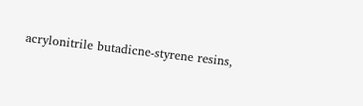acrylonitrile butadicne-styrene resins,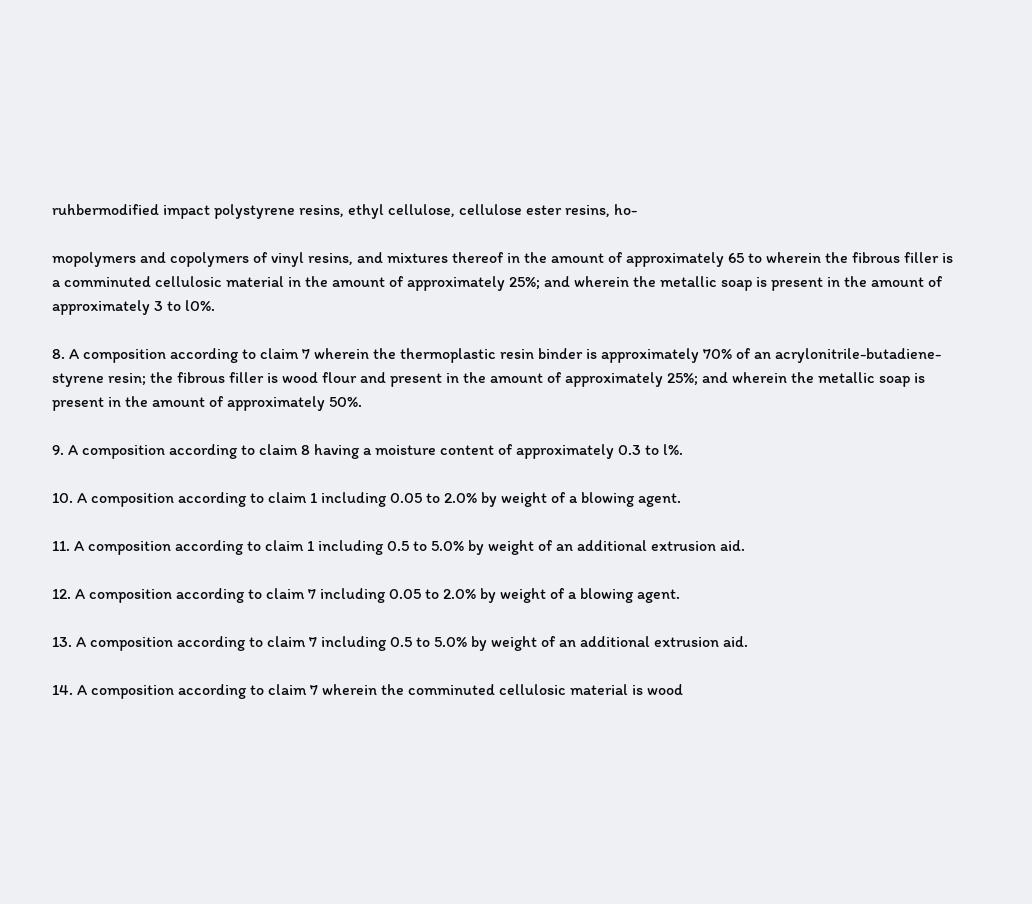ruhbermodified impact polystyrene resins, ethyl cellulose, cellulose ester resins, ho-

mopolymers and copolymers of vinyl resins, and mixtures thereof in the amount of approximately 65 to wherein the fibrous filler is a comminuted cellulosic material in the amount of approximately 25%; and wherein the metallic soap is present in the amount of approximately 3 to l0%.

8. A composition according to claim 7 wherein the thermoplastic resin binder is approximately 70% of an acrylonitrile-butadiene-styrene resin; the fibrous filler is wood flour and present in the amount of approximately 25%; and wherein the metallic soap is present in the amount of approximately 50%.

9. A composition according to claim 8 having a moisture content of approximately 0.3 to l%.

10. A composition according to claim 1 including 0.05 to 2.0% by weight of a blowing agent.

11. A composition according to claim 1 including 0.5 to 5.0% by weight of an additional extrusion aid.

12. A composition according to claim 7 including 0.05 to 2.0% by weight of a blowing agent.

13. A composition according to claim 7 including 0.5 to 5.0% by weight of an additional extrusion aid.

14. A composition according to claim 7 wherein the comminuted cellulosic material is wood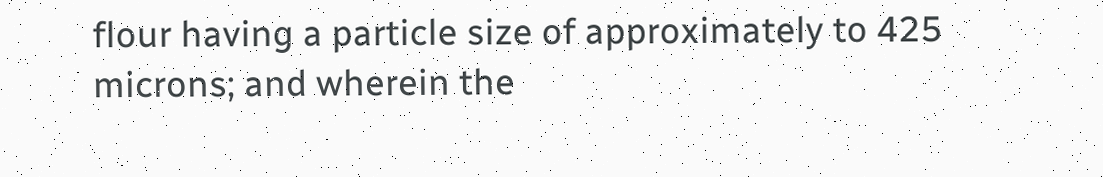flour having a particle size of approximately to 425 microns; and wherein the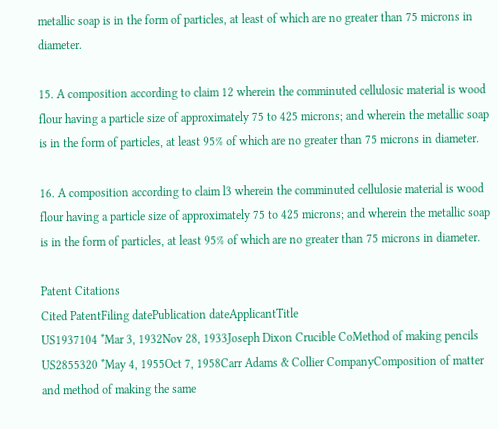metallic soap is in the form of particles, at least of which are no greater than 75 microns in diameter.

15. A composition according to claim 12 wherein the comminuted cellulosic material is wood flour having a particle size of approximately 75 to 425 microns; and wherein the metallic soap is in the form of particles, at least 95% of which are no greater than 75 microns in diameter.

16. A composition according to claim l3 wherein the comminuted cellulosie material is wood flour having a particle size of approximately 75 to 425 microns; and wherein the metallic soap is in the form of particles, at least 95% of which are no greater than 75 microns in diameter.

Patent Citations
Cited PatentFiling datePublication dateApplicantTitle
US1937104 *Mar 3, 1932Nov 28, 1933Joseph Dixon Crucible CoMethod of making pencils
US2855320 *May 4, 1955Oct 7, 1958Carr Adams & Collier CompanyComposition of matter and method of making the same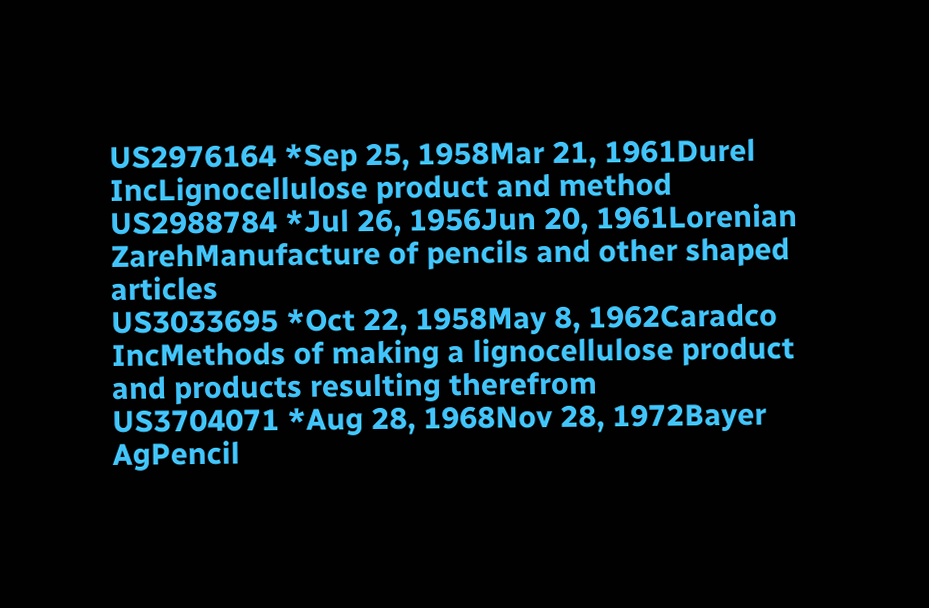US2976164 *Sep 25, 1958Mar 21, 1961Durel IncLignocellulose product and method
US2988784 *Jul 26, 1956Jun 20, 1961Lorenian ZarehManufacture of pencils and other shaped articles
US3033695 *Oct 22, 1958May 8, 1962Caradco IncMethods of making a lignocellulose product and products resulting therefrom
US3704071 *Aug 28, 1968Nov 28, 1972Bayer AgPencil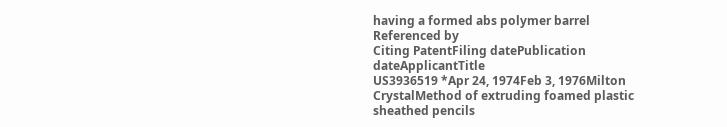having a formed abs polymer barrel
Referenced by
Citing PatentFiling datePublication dateApplicantTitle
US3936519 *Apr 24, 1974Feb 3, 1976Milton CrystalMethod of extruding foamed plastic sheathed pencils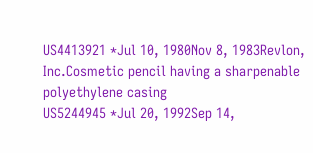US4413921 *Jul 10, 1980Nov 8, 1983Revlon, Inc.Cosmetic pencil having a sharpenable polyethylene casing
US5244945 *Jul 20, 1992Sep 14,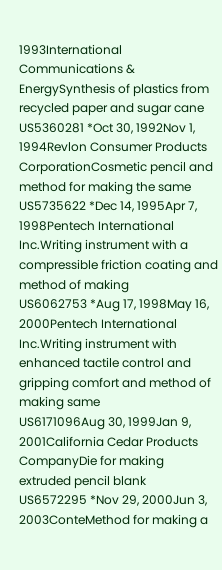1993International Communications & EnergySynthesis of plastics from recycled paper and sugar cane
US5360281 *Oct 30, 1992Nov 1, 1994Revlon Consumer Products CorporationCosmetic pencil and method for making the same
US5735622 *Dec 14, 1995Apr 7, 1998Pentech International Inc.Writing instrument with a compressible friction coating and method of making
US6062753 *Aug 17, 1998May 16, 2000Pentech International Inc.Writing instrument with enhanced tactile control and gripping comfort and method of making same
US6171096Aug 30, 1999Jan 9, 2001California Cedar Products CompanyDie for making extruded pencil blank
US6572295 *Nov 29, 2000Jun 3, 2003ConteMethod for making a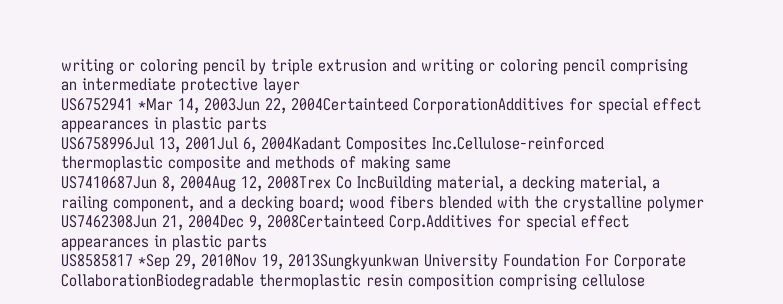writing or coloring pencil by triple extrusion and writing or coloring pencil comprising an intermediate protective layer
US6752941 *Mar 14, 2003Jun 22, 2004Certainteed CorporationAdditives for special effect appearances in plastic parts
US6758996Jul 13, 2001Jul 6, 2004Kadant Composites Inc.Cellulose-reinforced thermoplastic composite and methods of making same
US7410687Jun 8, 2004Aug 12, 2008Trex Co IncBuilding material, a decking material, a railing component, and a decking board; wood fibers blended with the crystalline polymer
US7462308Jun 21, 2004Dec 9, 2008Certainteed Corp.Additives for special effect appearances in plastic parts
US8585817 *Sep 29, 2010Nov 19, 2013Sungkyunkwan University Foundation For Corporate CollaborationBiodegradable thermoplastic resin composition comprising cellulose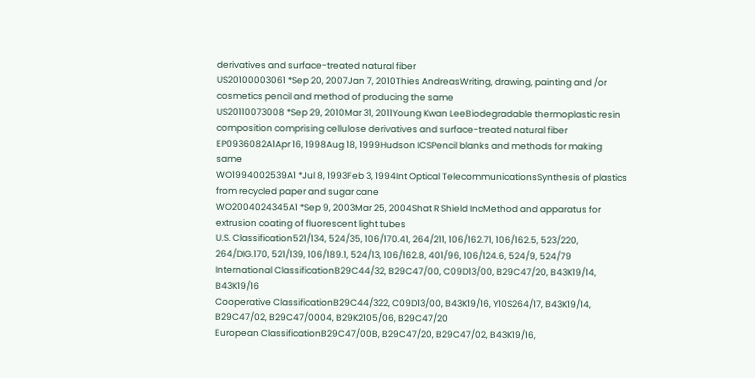derivatives and surface-treated natural fiber
US20100003061 *Sep 20, 2007Jan 7, 2010Thies AndreasWriting, drawing, painting and /or cosmetics pencil and method of producing the same
US20110073008 *Sep 29, 2010Mar 31, 2011Young Kwan LeeBiodegradable thermoplastic resin composition comprising cellulose derivatives and surface-treated natural fiber
EP0936082A1Apr 16, 1998Aug 18, 1999Hudson ICSPencil blanks and methods for making same
WO1994002539A1 *Jul 8, 1993Feb 3, 1994Int Optical TelecommunicationsSynthesis of plastics from recycled paper and sugar cane
WO2004024345A1 *Sep 9, 2003Mar 25, 2004Shat R Shield IncMethod and apparatus for extrusion coating of fluorescent light tubes
U.S. Classification521/134, 524/35, 106/170.41, 264/211, 106/162.71, 106/162.5, 523/220, 264/DIG.170, 521/139, 106/189.1, 524/13, 106/162.8, 401/96, 106/124.6, 524/9, 524/79
International ClassificationB29C44/32, B29C47/00, C09D13/00, B29C47/20, B43K19/14, B43K19/16
Cooperative ClassificationB29C44/322, C09D13/00, B43K19/16, Y10S264/17, B43K19/14, B29C47/02, B29C47/0004, B29K2105/06, B29C47/20
European ClassificationB29C47/00B, B29C47/20, B29C47/02, B43K19/16,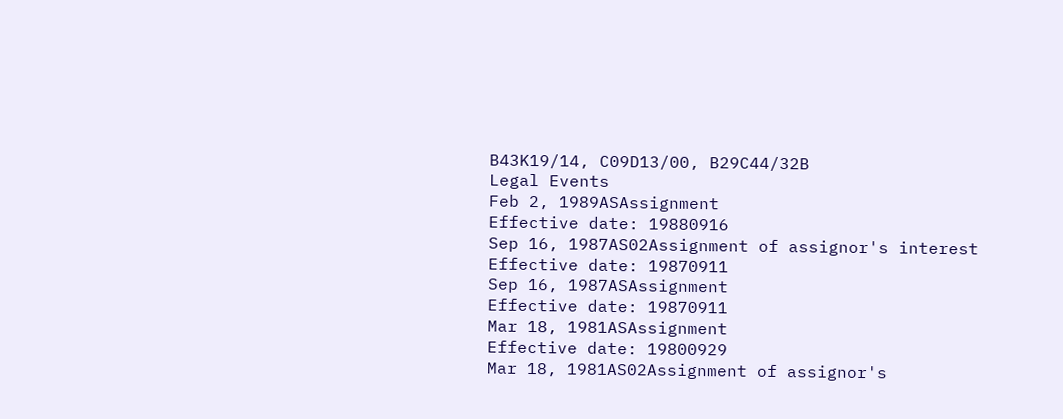B43K19/14, C09D13/00, B29C44/32B
Legal Events
Feb 2, 1989ASAssignment
Effective date: 19880916
Sep 16, 1987AS02Assignment of assignor's interest
Effective date: 19870911
Sep 16, 1987ASAssignment
Effective date: 19870911
Mar 18, 1981ASAssignment
Effective date: 19800929
Mar 18, 1981AS02Assignment of assignor's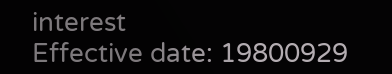interest
Effective date: 19800929